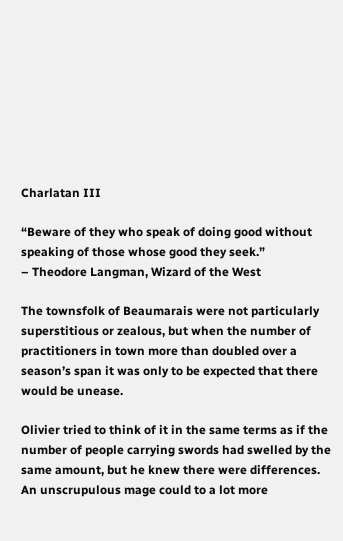Charlatan III

“Beware of they who speak of doing good without speaking of those whose good they seek.”
– Theodore Langman, Wizard of the West

The townsfolk of Beaumarais were not particularly superstitious or zealous, but when the number of practitioners in town more than doubled over a season’s span it was only to be expected that there would be unease.

Olivier tried to think of it in the same terms as if the number of people carrying swords had swelled by the same amount, but he knew there were differences. An unscrupulous mage could to a lot more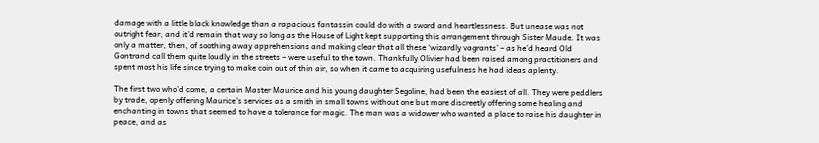damage with a little black knowledge than a rapacious fantassin could do with a sword and heartlessness. But unease was not outright fear, and it’d remain that way so long as the House of Light kept supporting this arrangement through Sister Maude. It was only a matter, then, of soothing away apprehensions and making clear that all these ‘wizardly vagrants’ – as he’d heard Old Gontrand call them quite loudly in the streets – were useful to the town. Thankfully Olivier had been raised among practitioners and spent most his life since trying to make coin out of thin air, so when it came to acquiring usefulness he had ideas aplenty.

The first two who’d come, a certain Master Maurice and his young daughter Segoline, had been the easiest of all. They were peddlers by trade, openly offering Maurice’s services as a smith in small towns without one but more discreetly offering some healing and enchanting in towns that seemed to have a tolerance for magic. The man was a widower who wanted a place to raise his daughter in peace, and as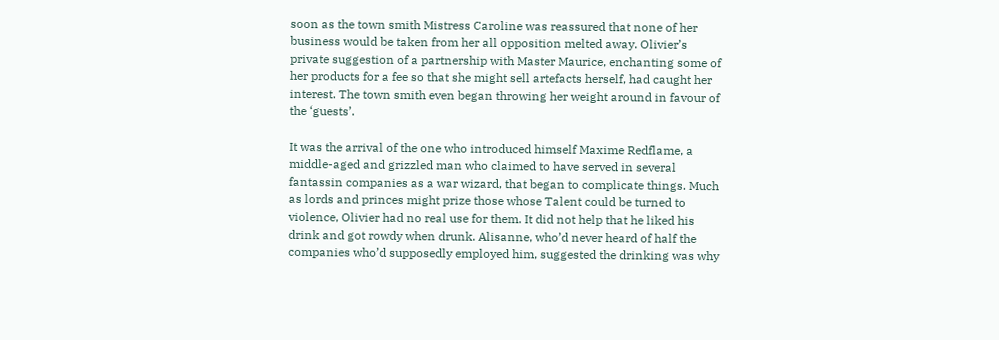soon as the town smith Mistress Caroline was reassured that none of her business would be taken from her all opposition melted away. Olivier’s private suggestion of a partnership with Master Maurice, enchanting some of her products for a fee so that she might sell artefacts herself, had caught her interest. The town smith even began throwing her weight around in favour of the ‘guests’.

It was the arrival of the one who introduced himself Maxime Redflame, a middle-aged and grizzled man who claimed to have served in several fantassin companies as a war wizard, that began to complicate things. Much as lords and princes might prize those whose Talent could be turned to violence, Olivier had no real use for them. It did not help that he liked his drink and got rowdy when drunk. Alisanne, who’d never heard of half the companies who’d supposedly employed him, suggested the drinking was why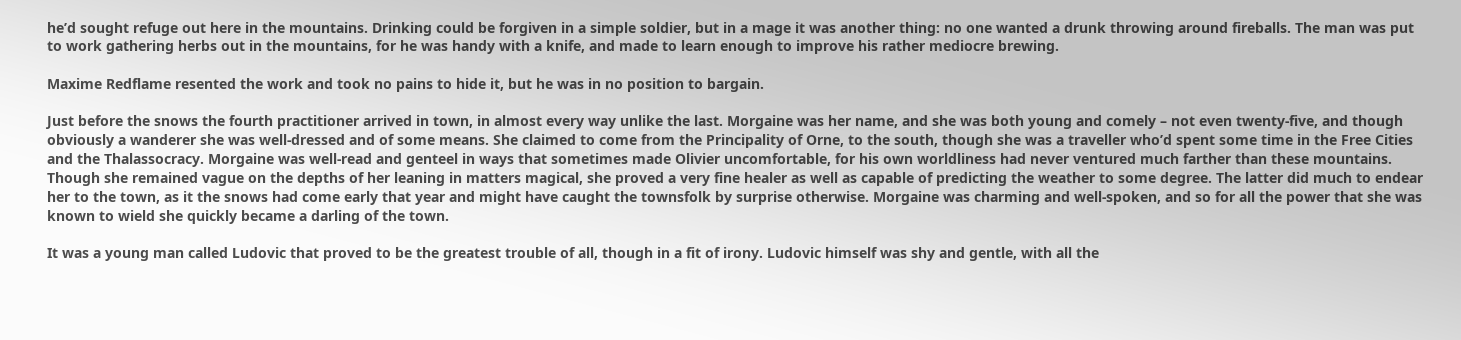he’d sought refuge out here in the mountains. Drinking could be forgiven in a simple soldier, but in a mage it was another thing: no one wanted a drunk throwing around fireballs. The man was put to work gathering herbs out in the mountains, for he was handy with a knife, and made to learn enough to improve his rather mediocre brewing.

Maxime Redflame resented the work and took no pains to hide it, but he was in no position to bargain.

Just before the snows the fourth practitioner arrived in town, in almost every way unlike the last. Morgaine was her name, and she was both young and comely – not even twenty-five, and though obviously a wanderer she was well-dressed and of some means. She claimed to come from the Principality of Orne, to the south, though she was a traveller who’d spent some time in the Free Cities and the Thalassocracy. Morgaine was well-read and genteel in ways that sometimes made Olivier uncomfortable, for his own worldliness had never ventured much farther than these mountains. Though she remained vague on the depths of her leaning in matters magical, she proved a very fine healer as well as capable of predicting the weather to some degree. The latter did much to endear her to the town, as it the snows had come early that year and might have caught the townsfolk by surprise otherwise. Morgaine was charming and well-spoken, and so for all the power that she was known to wield she quickly became a darling of the town.

It was a young man called Ludovic that proved to be the greatest trouble of all, though in a fit of irony. Ludovic himself was shy and gentle, with all the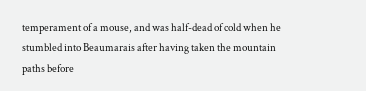temperament of a mouse, and was half-dead of cold when he stumbled into Beaumarais after having taken the mountain paths before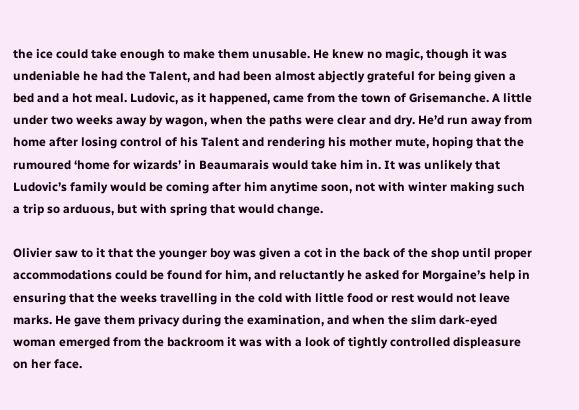the ice could take enough to make them unusable. He knew no magic, though it was undeniable he had the Talent, and had been almost abjectly grateful for being given a bed and a hot meal. Ludovic, as it happened, came from the town of Grisemanche. A little under two weeks away by wagon, when the paths were clear and dry. He’d run away from home after losing control of his Talent and rendering his mother mute, hoping that the rumoured ‘home for wizards’ in Beaumarais would take him in. It was unlikely that Ludovic’s family would be coming after him anytime soon, not with winter making such a trip so arduous, but with spring that would change.

Olivier saw to it that the younger boy was given a cot in the back of the shop until proper accommodations could be found for him, and reluctantly he asked for Morgaine’s help in ensuring that the weeks travelling in the cold with little food or rest would not leave marks. He gave them privacy during the examination, and when the slim dark-eyed woman emerged from the backroom it was with a look of tightly controlled displeasure on her face.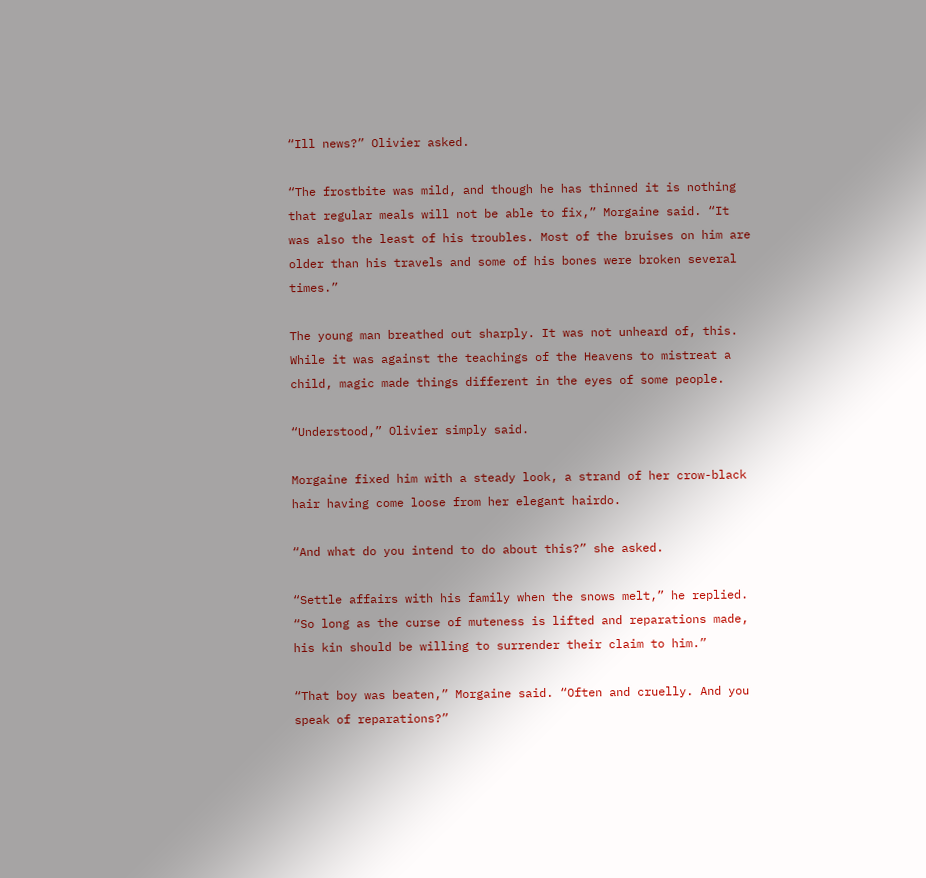“Ill news?” Olivier asked.

“The frostbite was mild, and though he has thinned it is nothing that regular meals will not be able to fix,” Morgaine said. “It was also the least of his troubles. Most of the bruises on him are older than his travels and some of his bones were broken several times.”

The young man breathed out sharply. It was not unheard of, this. While it was against the teachings of the Heavens to mistreat a child, magic made things different in the eyes of some people.

“Understood,” Olivier simply said.

Morgaine fixed him with a steady look, a strand of her crow-black hair having come loose from her elegant hairdo.

“And what do you intend to do about this?” she asked.

“Settle affairs with his family when the snows melt,” he replied. “So long as the curse of muteness is lifted and reparations made, his kin should be willing to surrender their claim to him.”

“That boy was beaten,” Morgaine said. “Often and cruelly. And you speak of reparations?”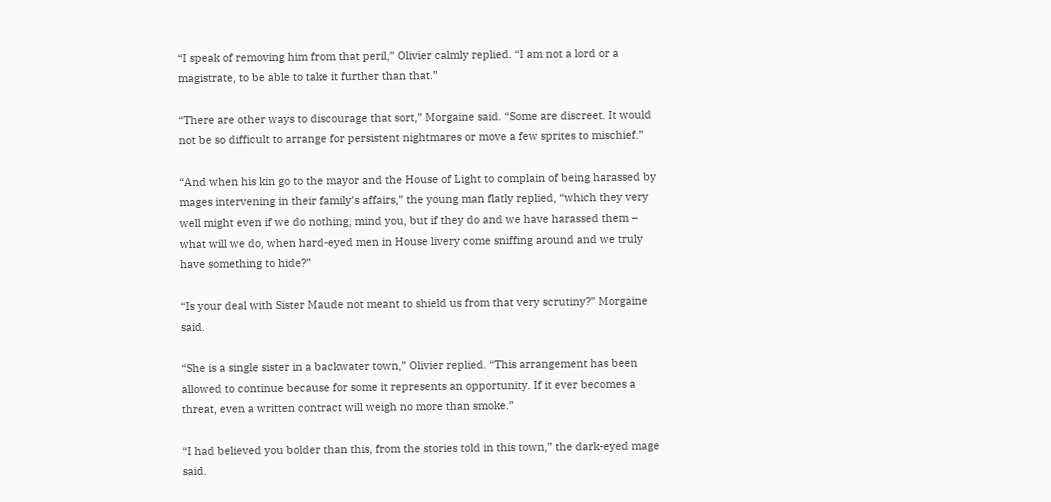“I speak of removing him from that peril,” Olivier calmly replied. “I am not a lord or a magistrate, to be able to take it further than that.”

“There are other ways to discourage that sort,” Morgaine said. “Some are discreet. It would not be so difficult to arrange for persistent nightmares or move a few sprites to mischief.”

“And when his kin go to the mayor and the House of Light to complain of being harassed by mages intervening in their family’s affairs,” the young man flatly replied, “which they very well might even if we do nothing, mind you, but if they do and we have harassed them – what will we do, when hard-eyed men in House livery come sniffing around and we truly have something to hide?”

“Is your deal with Sister Maude not meant to shield us from that very scrutiny?” Morgaine said.

“She is a single sister in a backwater town,” Olivier replied. “This arrangement has been allowed to continue because for some it represents an opportunity. If it ever becomes a threat, even a written contract will weigh no more than smoke.”

“I had believed you bolder than this, from the stories told in this town,” the dark-eyed mage said.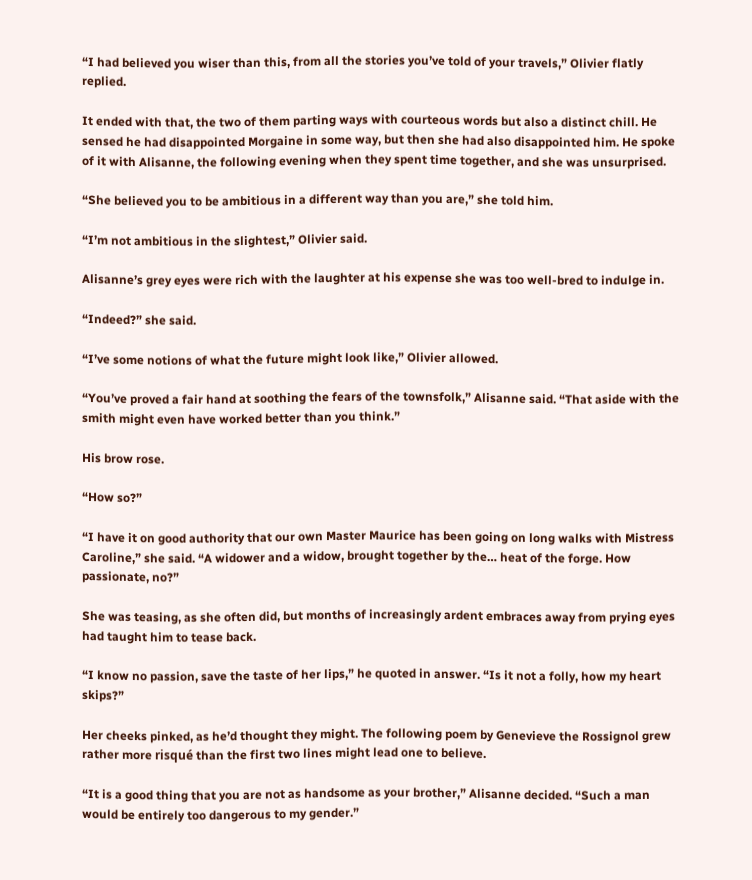“I had believed you wiser than this, from all the stories you’ve told of your travels,” Olivier flatly replied.

It ended with that, the two of them parting ways with courteous words but also a distinct chill. He sensed he had disappointed Morgaine in some way, but then she had also disappointed him. He spoke of it with Alisanne, the following evening when they spent time together, and she was unsurprised.

“She believed you to be ambitious in a different way than you are,” she told him.

“I’m not ambitious in the slightest,” Olivier said.

Alisanne’s grey eyes were rich with the laughter at his expense she was too well-bred to indulge in.

“Indeed?” she said.

“I’ve some notions of what the future might look like,” Olivier allowed.

“You’ve proved a fair hand at soothing the fears of the townsfolk,” Alisanne said. “That aside with the smith might even have worked better than you think.”

His brow rose.

“How so?”

“I have it on good authority that our own Master Maurice has been going on long walks with Mistress Caroline,” she said. “A widower and a widow, brought together by the… heat of the forge. How passionate, no?”

She was teasing, as she often did, but months of increasingly ardent embraces away from prying eyes had taught him to tease back.

“I know no passion, save the taste of her lips,” he quoted in answer. “Is it not a folly, how my heart skips?”

Her cheeks pinked, as he’d thought they might. The following poem by Genevieve the Rossignol grew rather more risqué than the first two lines might lead one to believe.

“It is a good thing that you are not as handsome as your brother,” Alisanne decided. “Such a man would be entirely too dangerous to my gender.”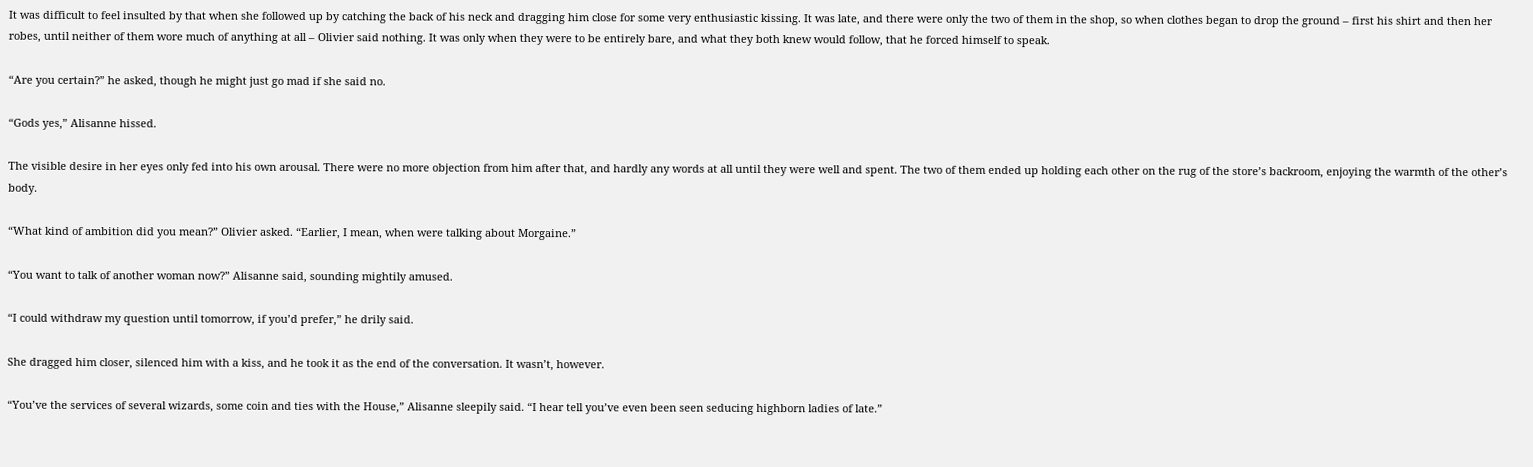It was difficult to feel insulted by that when she followed up by catching the back of his neck and dragging him close for some very enthusiastic kissing. It was late, and there were only the two of them in the shop, so when clothes began to drop the ground – first his shirt and then her robes, until neither of them wore much of anything at all – Olivier said nothing. It was only when they were to be entirely bare, and what they both knew would follow, that he forced himself to speak.

“Are you certain?” he asked, though he might just go mad if she said no.

“Gods yes,” Alisanne hissed.

The visible desire in her eyes only fed into his own arousal. There were no more objection from him after that, and hardly any words at all until they were well and spent. The two of them ended up holding each other on the rug of the store’s backroom, enjoying the warmth of the other’s body.

“What kind of ambition did you mean?” Olivier asked. “Earlier, I mean, when were talking about Morgaine.”

“You want to talk of another woman now?” Alisanne said, sounding mightily amused.

“I could withdraw my question until tomorrow, if you’d prefer,” he drily said.

She dragged him closer, silenced him with a kiss, and he took it as the end of the conversation. It wasn’t, however.

“You’ve the services of several wizards, some coin and ties with the House,” Alisanne sleepily said. “I hear tell you’ve even been seen seducing highborn ladies of late.”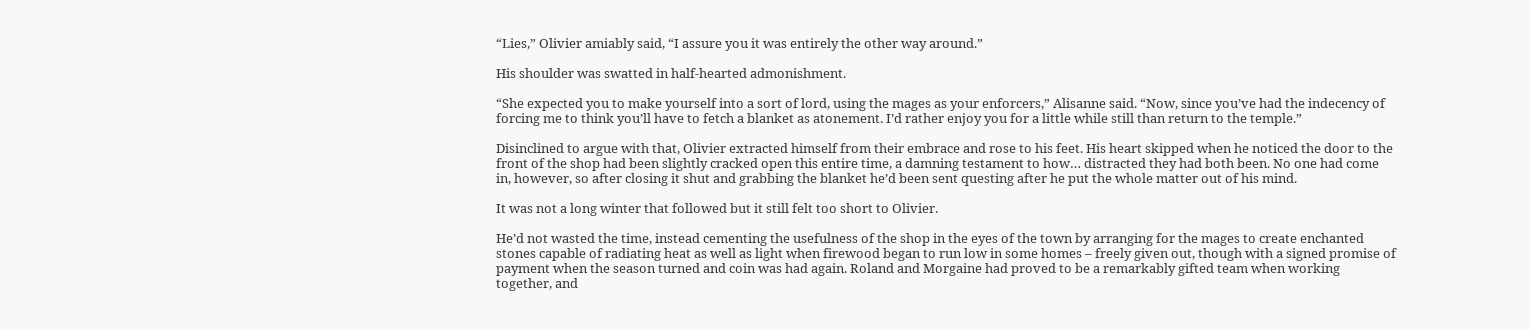“Lies,” Olivier amiably said, “I assure you it was entirely the other way around.”

His shoulder was swatted in half-hearted admonishment.

“She expected you to make yourself into a sort of lord, using the mages as your enforcers,” Alisanne said. “Now, since you’ve had the indecency of forcing me to think you’ll have to fetch a blanket as atonement. I’d rather enjoy you for a little while still than return to the temple.”

Disinclined to argue with that, Olivier extracted himself from their embrace and rose to his feet. His heart skipped when he noticed the door to the front of the shop had been slightly cracked open this entire time, a damning testament to how… distracted they had both been. No one had come in, however, so after closing it shut and grabbing the blanket he’d been sent questing after he put the whole matter out of his mind.

It was not a long winter that followed but it still felt too short to Olivier.

He’d not wasted the time, instead cementing the usefulness of the shop in the eyes of the town by arranging for the mages to create enchanted stones capable of radiating heat as well as light when firewood began to run low in some homes – freely given out, though with a signed promise of payment when the season turned and coin was had again. Roland and Morgaine had proved to be a remarkably gifted team when working together, and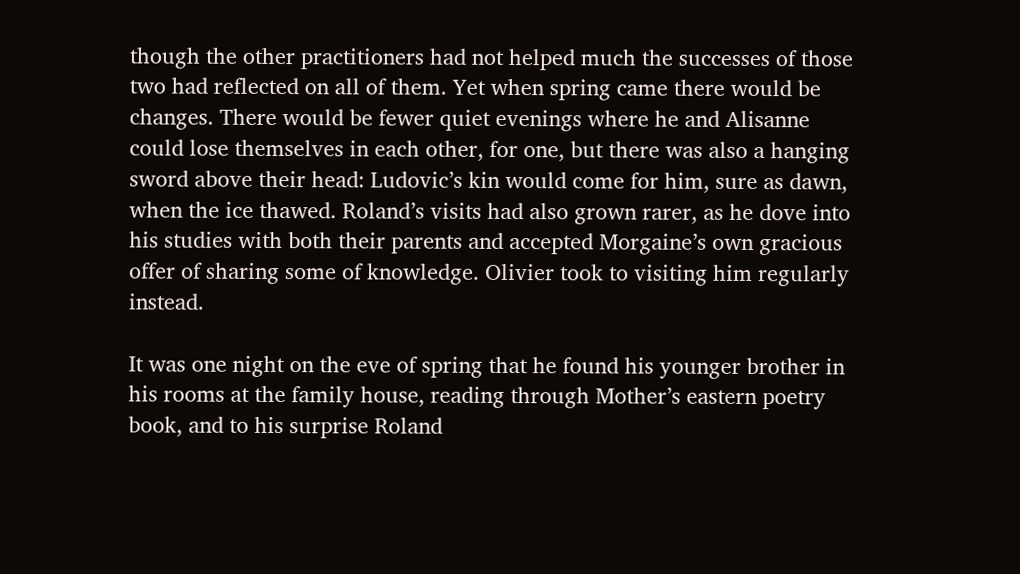though the other practitioners had not helped much the successes of those two had reflected on all of them. Yet when spring came there would be changes. There would be fewer quiet evenings where he and Alisanne could lose themselves in each other, for one, but there was also a hanging sword above their head: Ludovic’s kin would come for him, sure as dawn, when the ice thawed. Roland’s visits had also grown rarer, as he dove into his studies with both their parents and accepted Morgaine’s own gracious offer of sharing some of knowledge. Olivier took to visiting him regularly instead.

It was one night on the eve of spring that he found his younger brother in his rooms at the family house, reading through Mother’s eastern poetry book, and to his surprise Roland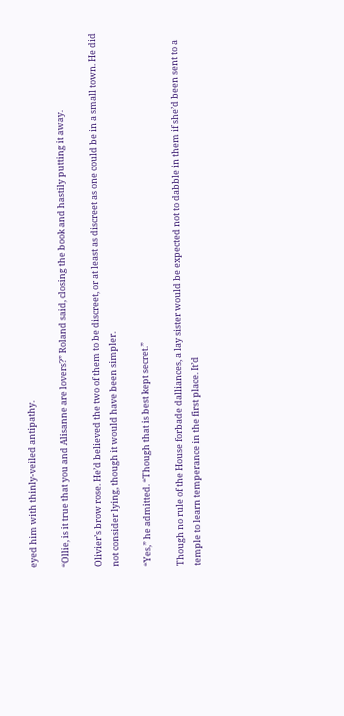eyed him with thinly-veiled antipathy.

“Ollie, is it true that you and Alisanne are lovers?” Roland said, closing the book and hastily putting it away.

Olivier’s brow rose. He’d believed the two of them to be discreet, or at least as discreet as one could be in a small town. He did not consider lying, though it would have been simpler.

“Yes,” he admitted. “Though that is best kept secret.”

Though no rule of the House forbade dalliances, a lay sister would be expected not to dabble in them if she’d been sent to a temple to learn temperance in the first place. It’d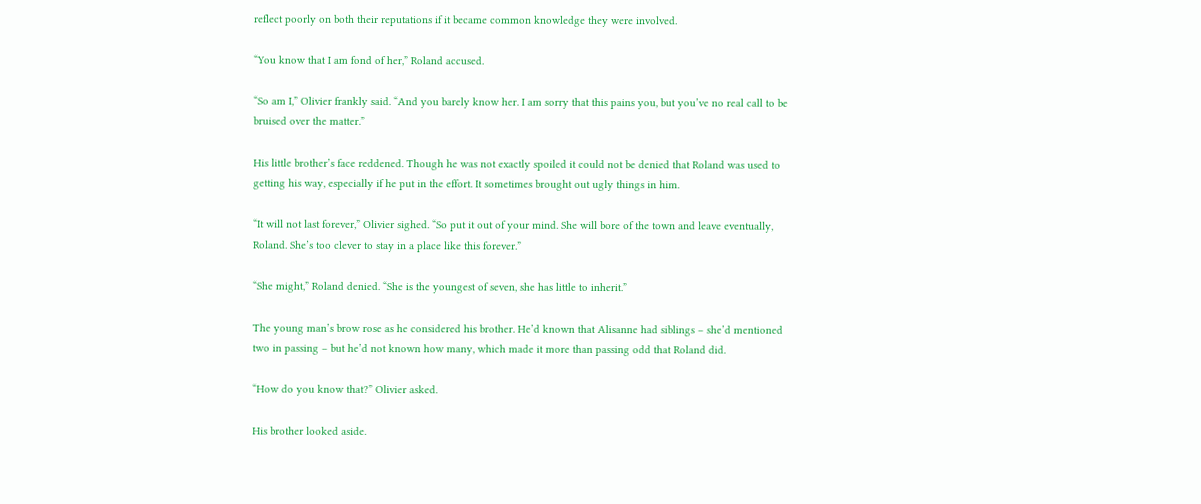reflect poorly on both their reputations if it became common knowledge they were involved.

“You know that I am fond of her,” Roland accused.

“So am I,” Olivier frankly said. “And you barely know her. I am sorry that this pains you, but you’ve no real call to be bruised over the matter.”

His little brother’s face reddened. Though he was not exactly spoiled it could not be denied that Roland was used to getting his way, especially if he put in the effort. It sometimes brought out ugly things in him.

“It will not last forever,” Olivier sighed. “So put it out of your mind. She will bore of the town and leave eventually, Roland. She’s too clever to stay in a place like this forever.”

“She might,” Roland denied. “She is the youngest of seven, she has little to inherit.”

The young man’s brow rose as he considered his brother. He’d known that Alisanne had siblings – she’d mentioned two in passing – but he’d not known how many, which made it more than passing odd that Roland did.

“How do you know that?” Olivier asked.

His brother looked aside.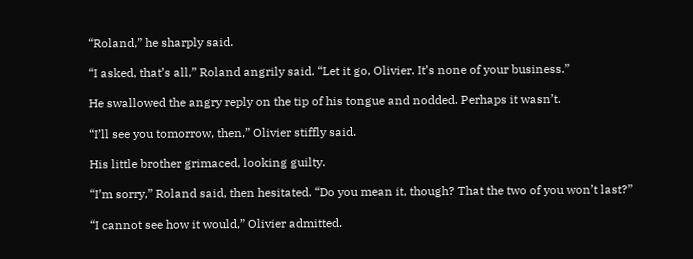“Roland,” he sharply said.

“I asked, that’s all,” Roland angrily said. “Let it go, Olivier. It’s none of your business.”

He swallowed the angry reply on the tip of his tongue and nodded. Perhaps it wasn’t.

“I’ll see you tomorrow, then,” Olivier stiffly said.

His little brother grimaced, looking guilty.

“I’m sorry,” Roland said, then hesitated. “Do you mean it, though? That the two of you won’t last?”

“I cannot see how it would,” Olivier admitted.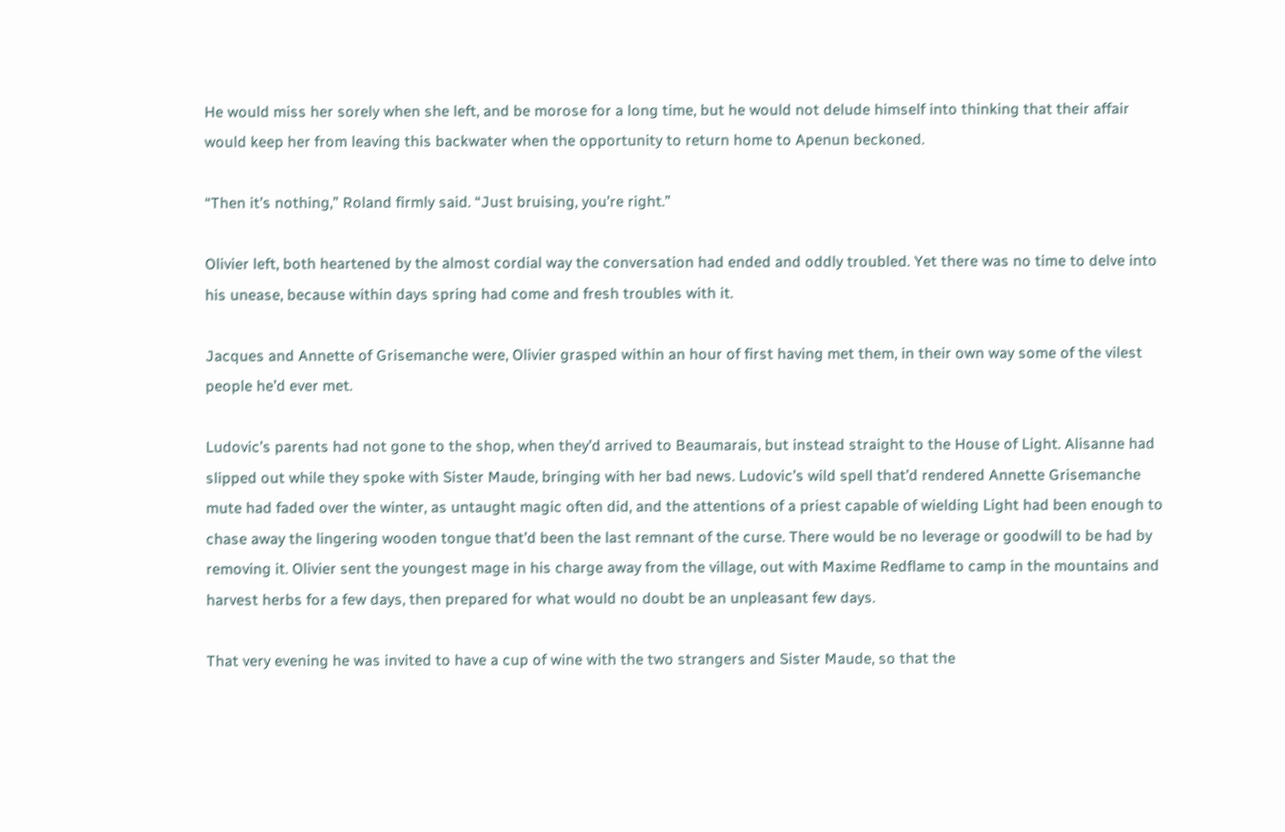He would miss her sorely when she left, and be morose for a long time, but he would not delude himself into thinking that their affair would keep her from leaving this backwater when the opportunity to return home to Apenun beckoned.

“Then it’s nothing,” Roland firmly said. “Just bruising, you’re right.”

Olivier left, both heartened by the almost cordial way the conversation had ended and oddly troubled. Yet there was no time to delve into his unease, because within days spring had come and fresh troubles with it.

Jacques and Annette of Grisemanche were, Olivier grasped within an hour of first having met them, in their own way some of the vilest people he’d ever met.

Ludovic’s parents had not gone to the shop, when they’d arrived to Beaumarais, but instead straight to the House of Light. Alisanne had slipped out while they spoke with Sister Maude, bringing with her bad news. Ludovic’s wild spell that’d rendered Annette Grisemanche mute had faded over the winter, as untaught magic often did, and the attentions of a priest capable of wielding Light had been enough to chase away the lingering wooden tongue that’d been the last remnant of the curse. There would be no leverage or goodwill to be had by removing it. Olivier sent the youngest mage in his charge away from the village, out with Maxime Redflame to camp in the mountains and harvest herbs for a few days, then prepared for what would no doubt be an unpleasant few days.

That very evening he was invited to have a cup of wine with the two strangers and Sister Maude, so that the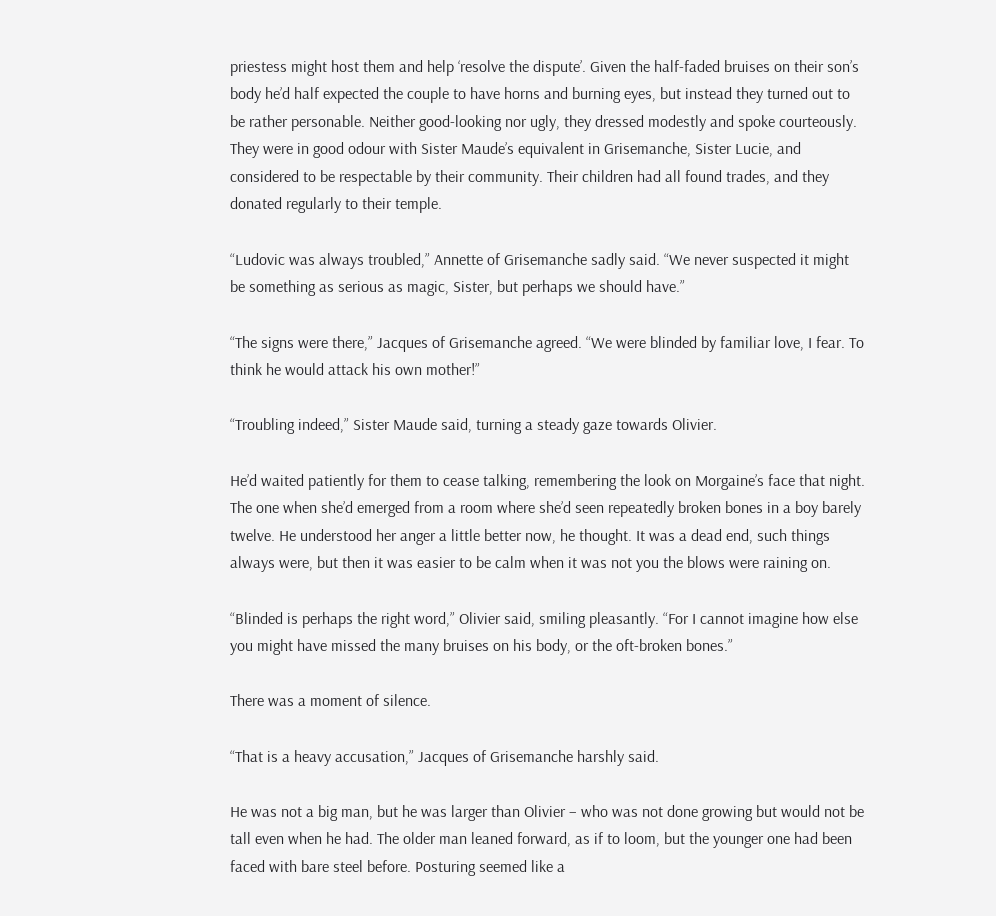priestess might host them and help ‘resolve the dispute’. Given the half-faded bruises on their son’s body he’d half expected the couple to have horns and burning eyes, but instead they turned out to be rather personable. Neither good-looking nor ugly, they dressed modestly and spoke courteously. They were in good odour with Sister Maude’s equivalent in Grisemanche, Sister Lucie, and considered to be respectable by their community. Their children had all found trades, and they donated regularly to their temple.

“Ludovic was always troubled,” Annette of Grisemanche sadly said. “We never suspected it might be something as serious as magic, Sister, but perhaps we should have.”

“The signs were there,” Jacques of Grisemanche agreed. “We were blinded by familiar love, I fear. To think he would attack his own mother!”

“Troubling indeed,” Sister Maude said, turning a steady gaze towards Olivier.

He’d waited patiently for them to cease talking, remembering the look on Morgaine’s face that night. The one when she’d emerged from a room where she’d seen repeatedly broken bones in a boy barely twelve. He understood her anger a little better now, he thought. It was a dead end, such things always were, but then it was easier to be calm when it was not you the blows were raining on.

“Blinded is perhaps the right word,” Olivier said, smiling pleasantly. “For I cannot imagine how else you might have missed the many bruises on his body, or the oft-broken bones.”

There was a moment of silence.

“That is a heavy accusation,” Jacques of Grisemanche harshly said.

He was not a big man, but he was larger than Olivier – who was not done growing but would not be tall even when he had. The older man leaned forward, as if to loom, but the younger one had been faced with bare steel before. Posturing seemed like a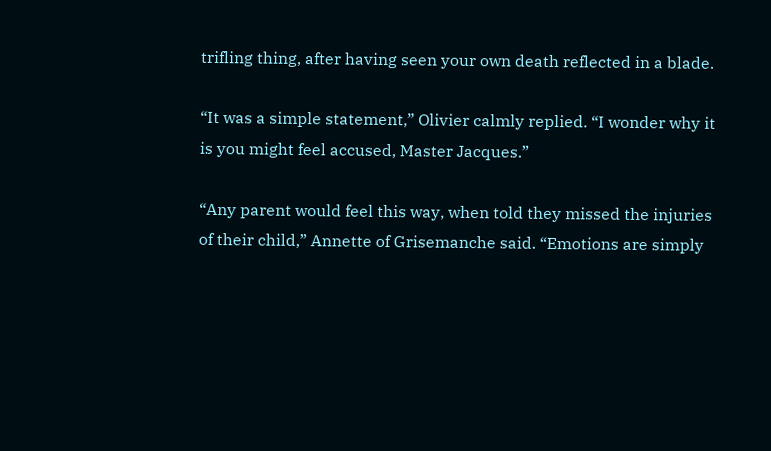trifling thing, after having seen your own death reflected in a blade.

“It was a simple statement,” Olivier calmly replied. “I wonder why it is you might feel accused, Master Jacques.”

“Any parent would feel this way, when told they missed the injuries of their child,” Annette of Grisemanche said. “Emotions are simply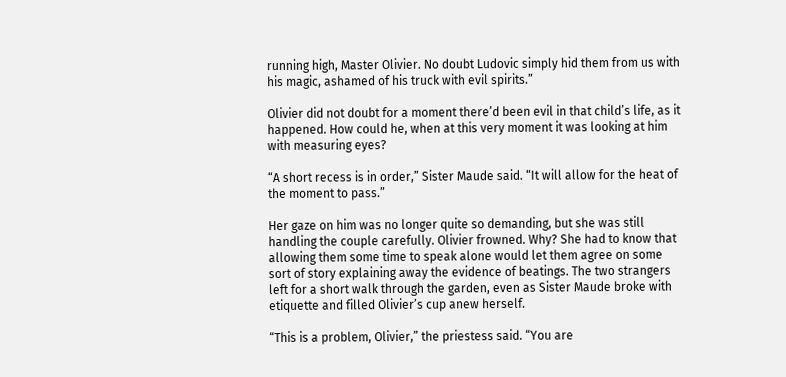running high, Master Olivier. No doubt Ludovic simply hid them from us with his magic, ashamed of his truck with evil spirits.”

Olivier did not doubt for a moment there’d been evil in that child’s life, as it happened. How could he, when at this very moment it was looking at him with measuring eyes?

“A short recess is in order,” Sister Maude said. “It will allow for the heat of the moment to pass.”

Her gaze on him was no longer quite so demanding, but she was still handling the couple carefully. Olivier frowned. Why? She had to know that allowing them some time to speak alone would let them agree on some sort of story explaining away the evidence of beatings. The two strangers left for a short walk through the garden, even as Sister Maude broke with etiquette and filled Olivier’s cup anew herself.

“This is a problem, Olivier,” the priestess said. “You are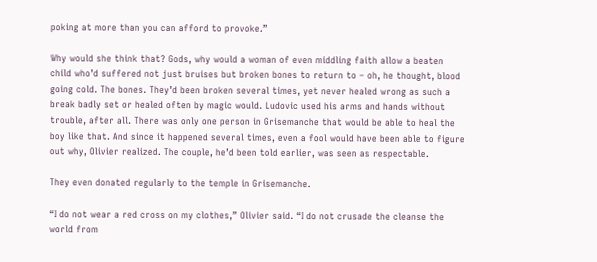poking at more than you can afford to provoke.”

Why would she think that? Gods, why would a woman of even middling faith allow a beaten child who’d suffered not just bruises but broken bones to return to – oh, he thought, blood going cold. The bones. They’d been broken several times, yet never healed wrong as such a break badly set or healed often by magic would. Ludovic used his arms and hands without trouble, after all. There was only one person in Grisemanche that would be able to heal the boy like that. And since it happened several times, even a fool would have been able to figure out why, Olivier realized. The couple, he’d been told earlier, was seen as respectable.

They even donated regularly to the temple in Grisemanche.

“I do not wear a red cross on my clothes,” Olivier said. “I do not crusade the cleanse the world from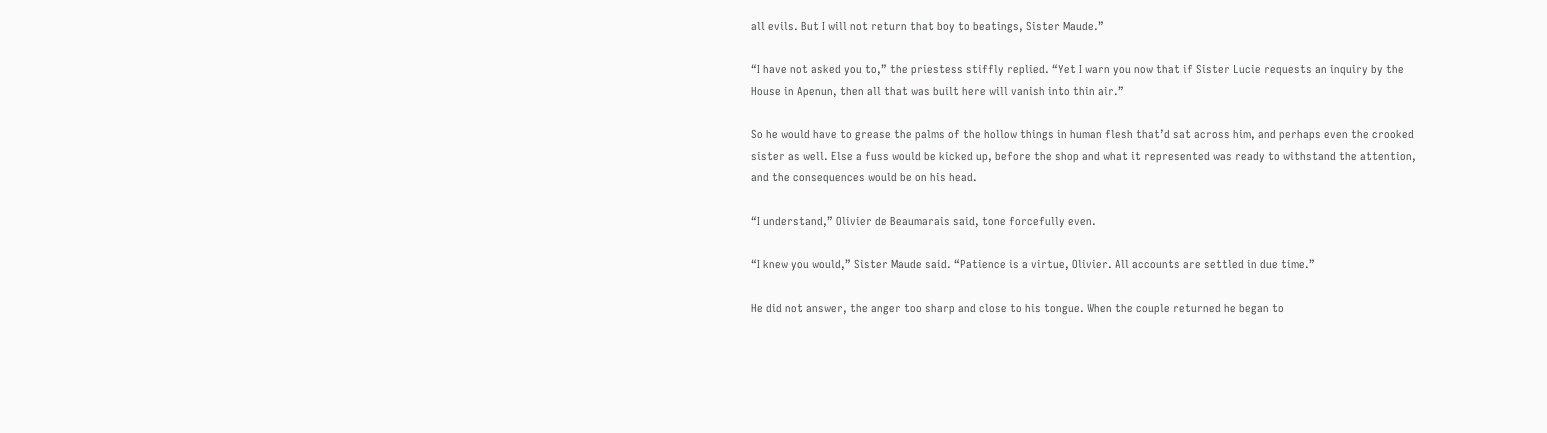all evils. But I will not return that boy to beatings, Sister Maude.”

“I have not asked you to,” the priestess stiffly replied. “Yet I warn you now that if Sister Lucie requests an inquiry by the House in Apenun, then all that was built here will vanish into thin air.”

So he would have to grease the palms of the hollow things in human flesh that’d sat across him, and perhaps even the crooked sister as well. Else a fuss would be kicked up, before the shop and what it represented was ready to withstand the attention, and the consequences would be on his head.

“I understand,” Olivier de Beaumarais said, tone forcefully even.

“I knew you would,” Sister Maude said. “Patience is a virtue, Olivier. All accounts are settled in due time.”

He did not answer, the anger too sharp and close to his tongue. When the couple returned he began to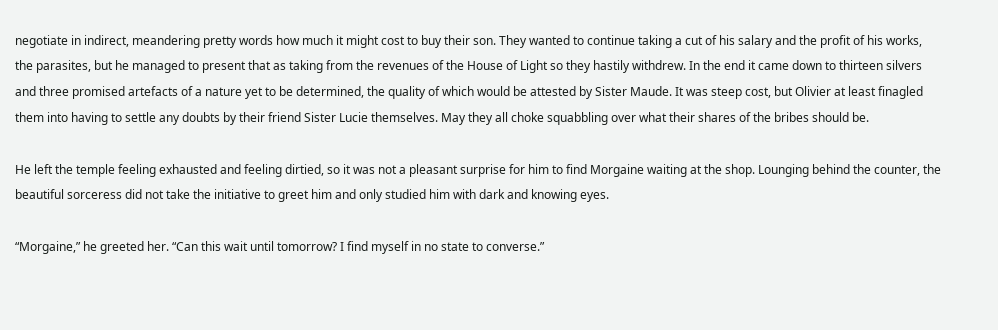negotiate in indirect, meandering pretty words how much it might cost to buy their son. They wanted to continue taking a cut of his salary and the profit of his works, the parasites, but he managed to present that as taking from the revenues of the House of Light so they hastily withdrew. In the end it came down to thirteen silvers and three promised artefacts of a nature yet to be determined, the quality of which would be attested by Sister Maude. It was steep cost, but Olivier at least finagled them into having to settle any doubts by their friend Sister Lucie themselves. May they all choke squabbling over what their shares of the bribes should be.

He left the temple feeling exhausted and feeling dirtied, so it was not a pleasant surprise for him to find Morgaine waiting at the shop. Lounging behind the counter, the beautiful sorceress did not take the initiative to greet him and only studied him with dark and knowing eyes.

“Morgaine,” he greeted her. “Can this wait until tomorrow? I find myself in no state to converse.”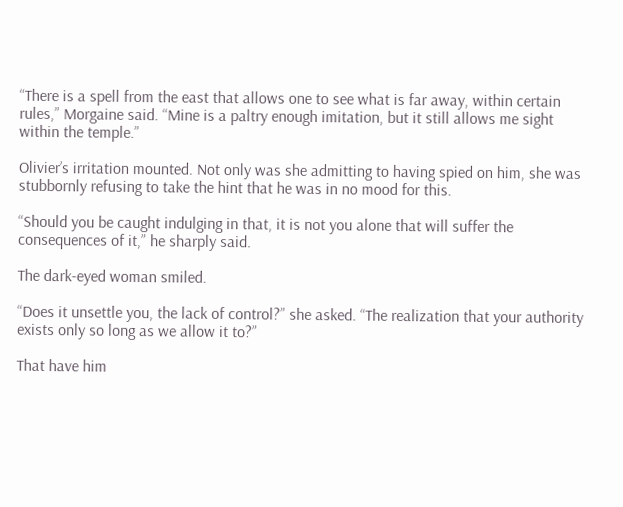“There is a spell from the east that allows one to see what is far away, within certain rules,” Morgaine said. “Mine is a paltry enough imitation, but it still allows me sight within the temple.”

Olivier’s irritation mounted. Not only was she admitting to having spied on him, she was stubbornly refusing to take the hint that he was in no mood for this.

“Should you be caught indulging in that, it is not you alone that will suffer the consequences of it,” he sharply said.

The dark-eyed woman smiled.

“Does it unsettle you, the lack of control?” she asked. “The realization that your authority exists only so long as we allow it to?”

That have him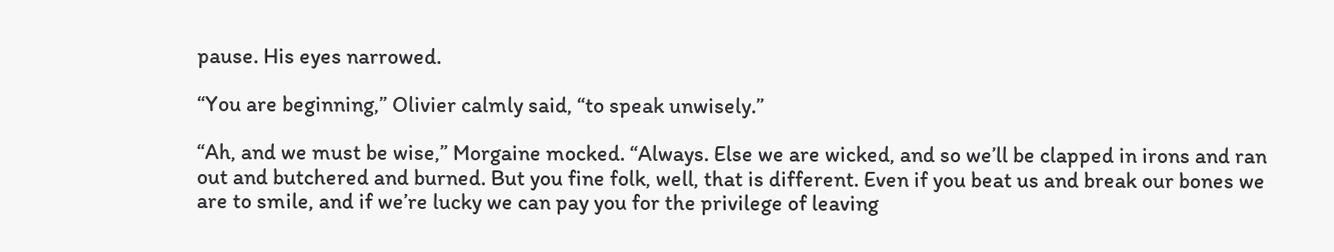pause. His eyes narrowed.

“You are beginning,” Olivier calmly said, “to speak unwisely.”

“Ah, and we must be wise,” Morgaine mocked. “Always. Else we are wicked, and so we’ll be clapped in irons and ran out and butchered and burned. But you fine folk, well, that is different. Even if you beat us and break our bones we are to smile, and if we’re lucky we can pay you for the privilege of leaving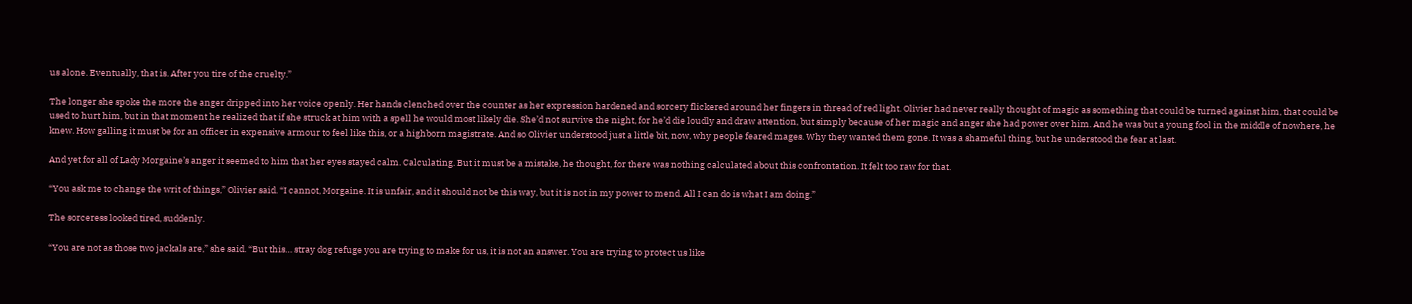us alone. Eventually, that is. After you tire of the cruelty.”

The longer she spoke the more the anger dripped into her voice openly. Her hands clenched over the counter as her expression hardened and sorcery flickered around her fingers in thread of red light. Olivier had never really thought of magic as something that could be turned against him, that could be used to hurt him, but in that moment he realized that if she struck at him with a spell he would most likely die. She’d not survive the night, for he’d die loudly and draw attention, but simply because of her magic and anger she had power over him. And he was but a young fool in the middle of nowhere, he knew. How galling it must be for an officer in expensive armour to feel like this, or a highborn magistrate. And so Olivier understood just a little bit, now, why people feared mages. Why they wanted them gone. It was a shameful thing, but he understood the fear at last.

And yet for all of Lady Morgaine’s anger it seemed to him that her eyes stayed calm. Calculating. But it must be a mistake, he thought, for there was nothing calculated about this confrontation. It felt too raw for that.

“You ask me to change the writ of things,” Olivier said. “I cannot, Morgaine. It is unfair, and it should not be this way, but it is not in my power to mend. All I can do is what I am doing.”

The sorceress looked tired, suddenly.

“You are not as those two jackals are,” she said. “But this… stray dog refuge you are trying to make for us, it is not an answer. You are trying to protect us like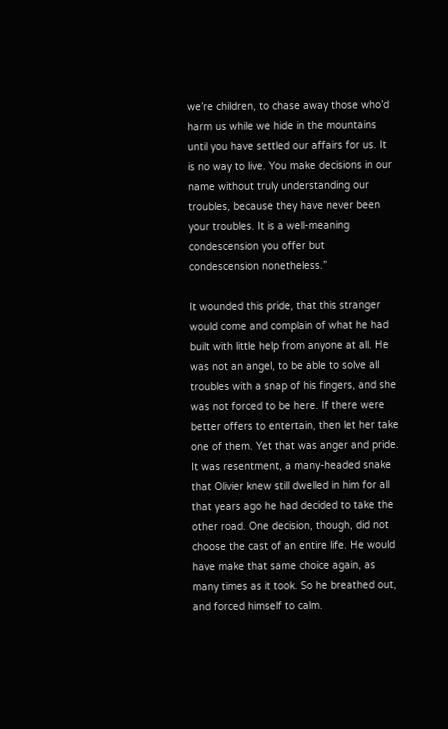we’re children, to chase away those who’d harm us while we hide in the mountains until you have settled our affairs for us. It is no way to live. You make decisions in our name without truly understanding our troubles, because they have never been your troubles. It is a well-meaning condescension you offer but condescension nonetheless.”

It wounded this pride, that this stranger would come and complain of what he had built with little help from anyone at all. He was not an angel, to be able to solve all troubles with a snap of his fingers, and she was not forced to be here. If there were better offers to entertain, then let her take one of them. Yet that was anger and pride. It was resentment, a many-headed snake that Olivier knew still dwelled in him for all that years ago he had decided to take the other road. One decision, though, did not choose the cast of an entire life. He would have make that same choice again, as many times as it took. So he breathed out, and forced himself to calm.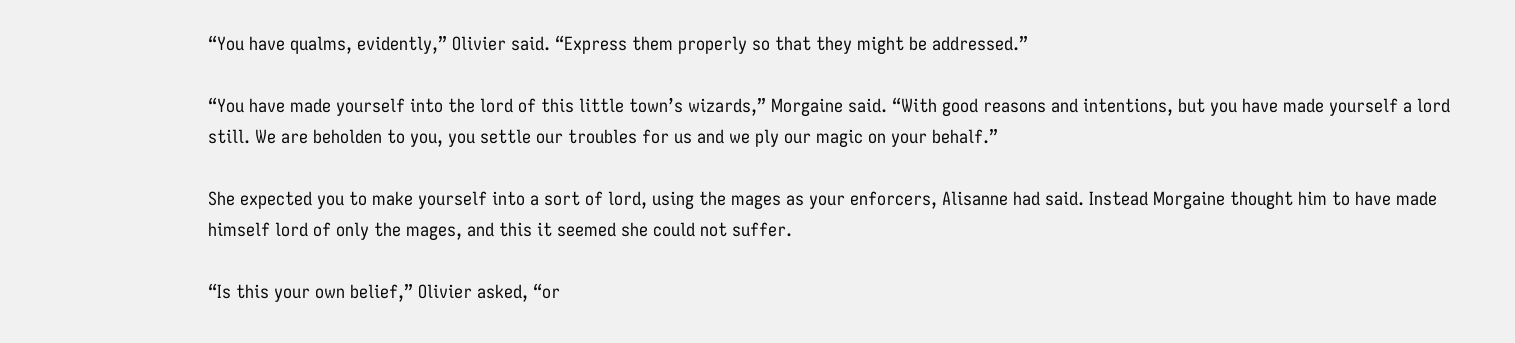“You have qualms, evidently,” Olivier said. “Express them properly so that they might be addressed.”

“You have made yourself into the lord of this little town’s wizards,” Morgaine said. “With good reasons and intentions, but you have made yourself a lord still. We are beholden to you, you settle our troubles for us and we ply our magic on your behalf.”

She expected you to make yourself into a sort of lord, using the mages as your enforcers, Alisanne had said. Instead Morgaine thought him to have made himself lord of only the mages, and this it seemed she could not suffer.

“Is this your own belief,” Olivier asked, “or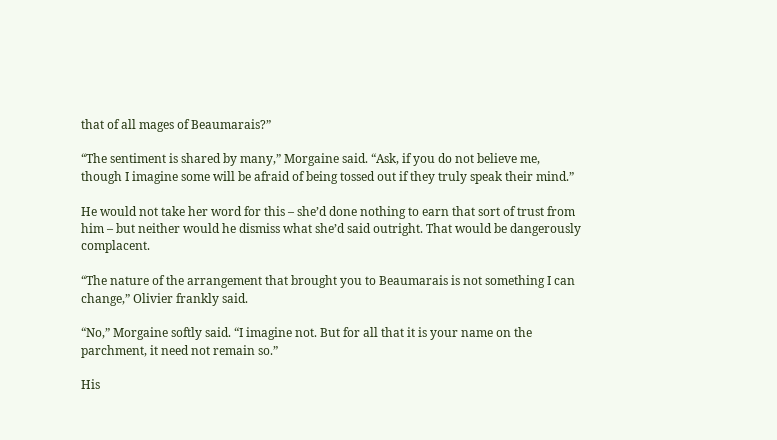that of all mages of Beaumarais?”

“The sentiment is shared by many,” Morgaine said. “Ask, if you do not believe me, though I imagine some will be afraid of being tossed out if they truly speak their mind.”

He would not take her word for this – she’d done nothing to earn that sort of trust from him – but neither would he dismiss what she’d said outright. That would be dangerously complacent.

“The nature of the arrangement that brought you to Beaumarais is not something I can change,” Olivier frankly said.

“No,” Morgaine softly said. “I imagine not. But for all that it is your name on the parchment, it need not remain so.”

His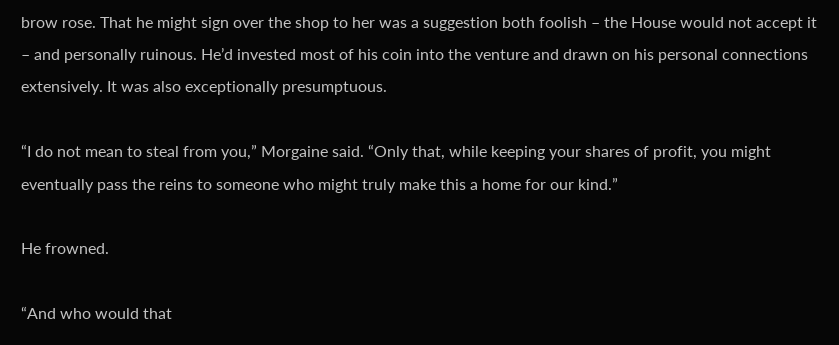brow rose. That he might sign over the shop to her was a suggestion both foolish – the House would not accept it – and personally ruinous. He’d invested most of his coin into the venture and drawn on his personal connections extensively. It was also exceptionally presumptuous.

“I do not mean to steal from you,” Morgaine said. “Only that, while keeping your shares of profit, you might eventually pass the reins to someone who might truly make this a home for our kind.”

He frowned.

“And who would that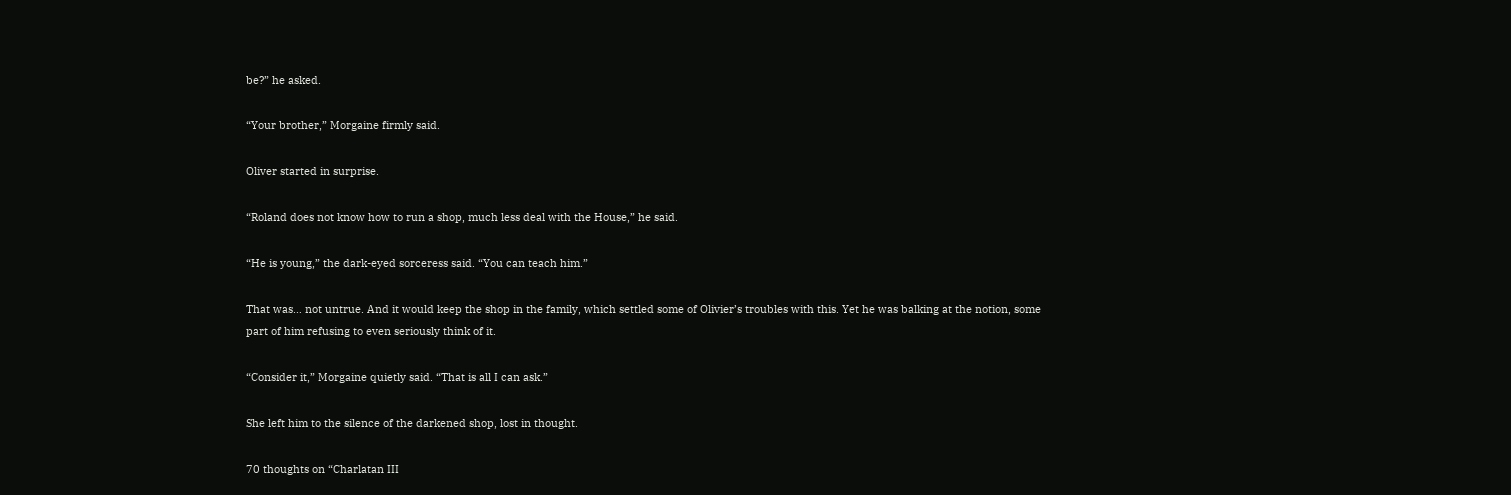be?” he asked.

“Your brother,” Morgaine firmly said.

Oliver started in surprise.

“Roland does not know how to run a shop, much less deal with the House,” he said.

“He is young,” the dark-eyed sorceress said. “You can teach him.”

That was… not untrue. And it would keep the shop in the family, which settled some of Olivier’s troubles with this. Yet he was balking at the notion, some part of him refusing to even seriously think of it.

“Consider it,” Morgaine quietly said. “That is all I can ask.”

She left him to the silence of the darkened shop, lost in thought.

70 thoughts on “Charlatan III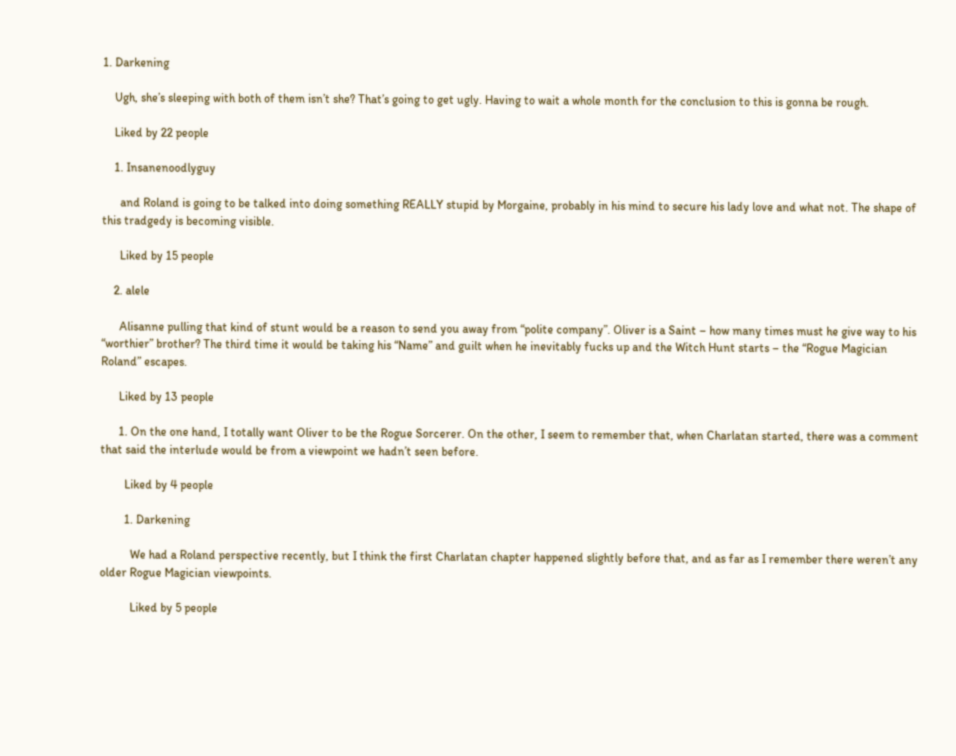1. Darkening

    Ugh, she’s sleeping with both of them isn’t she? That’s going to get ugly. Having to wait a whole month for the conclusion to this is gonna be rough.

    Liked by 22 people

    1. Insanenoodlyguy

      and Roland is going to be talked into doing something REALLY stupid by Morgaine, probably in his mind to secure his lady love and what not. The shape of this tradgedy is becoming visible.

      Liked by 15 people

    2. alele

      Alisanne pulling that kind of stunt would be a reason to send you away from “polite company”. Oliver is a Saint – how many times must he give way to his “worthier” brother? The third time it would be taking his “Name” and guilt when he inevitably fucks up and the Witch Hunt starts – the “Rogue Magician Roland” escapes.

      Liked by 13 people

      1. On the one hand, I totally want Oliver to be the Rogue Sorcerer. On the other, I seem to remember that, when Charlatan started, there was a comment that said the interlude would be from a viewpoint we hadn’t seen before.

        Liked by 4 people

        1. Darkening

          We had a Roland perspective recently, but I think the first Charlatan chapter happened slightly before that, and as far as I remember there weren’t any older Rogue Magician viewpoints.

          Liked by 5 people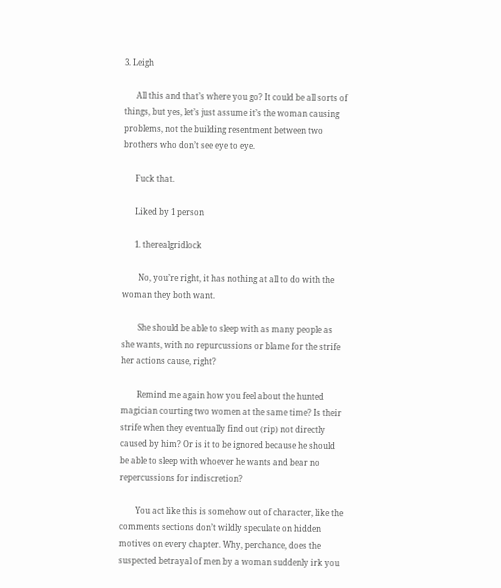3. Leigh

      All this and that’s where you go? It could be all sorts of things, but yes, let’s just assume it’s the woman causing problems, not the building resentment between two brothers who don’t see eye to eye.

      Fuck that.

      Liked by 1 person

      1. therealgridlock

        No, you’re right, it has nothing at all to do with the woman they both want.

        She should be able to sleep with as many people as she wants, with no repurcussions or blame for the strife her actions cause, right?

        Remind me again how you feel about the hunted magician courting two women at the same time? Is their strife when they eventually find out (rip) not directly caused by him? Or is it to be ignored because he should be able to sleep with whoever he wants and bear no repercussions for indiscretion?

        You act like this is somehow out of character, like the comments sections don’t wildly speculate on hidden motives on every chapter. Why, perchance, does the suspected betrayal of men by a woman suddenly irk you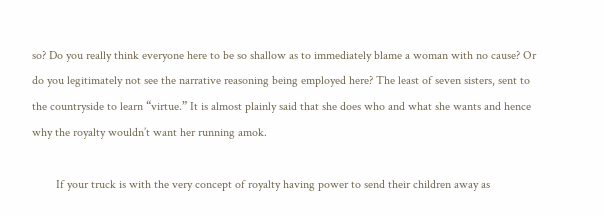so? Do you really think everyone here to be so shallow as to immediately blame a woman with no cause? Or do you legitimately not see the narrative reasoning being employed here? The least of seven sisters, sent to the countryside to learn “virtue.” It is almost plainly said that she does who and what she wants and hence why the royalty wouldn’t want her running amok.

        If your truck is with the very concept of royalty having power to send their children away as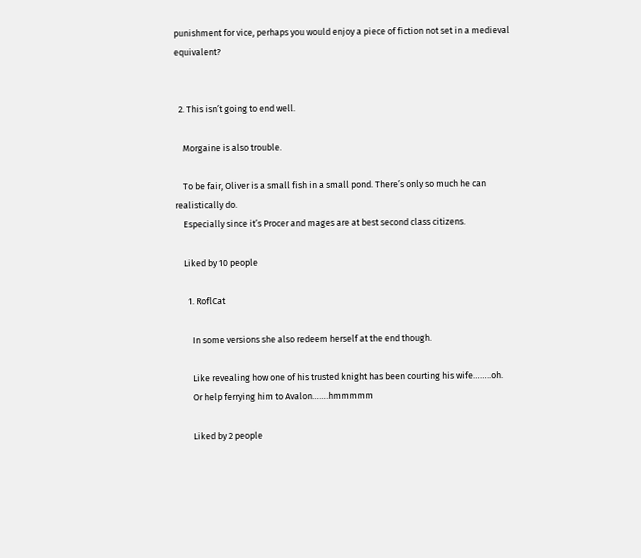punishment for vice, perhaps you would enjoy a piece of fiction not set in a medieval equivalent?


  2. This isn’t going to end well.

    Morgaine is also trouble.

    To be fair, Oliver is a small fish in a small pond. There’s only so much he can realistically do.
    Especially since it’s Procer and mages are at best second class citizens.

    Liked by 10 people

      1. RoflCat

        In some versions she also redeem herself at the end though.

        Like revealing how one of his trusted knight has been courting his wife……..oh.
        Or help ferrying him to Avalon…….hmmmmm

        Liked by 2 people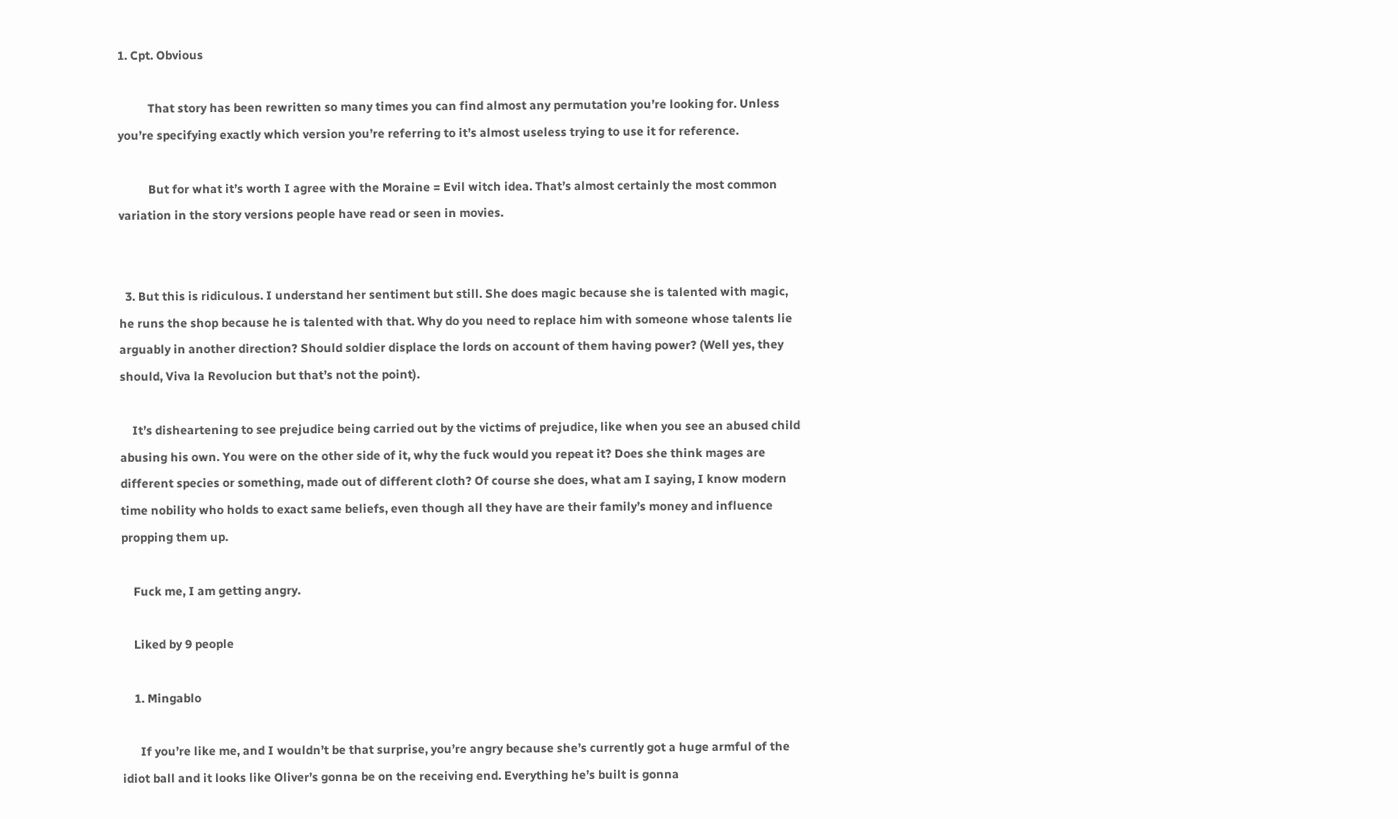1. Cpt. Obvious

          That story has been rewritten so many times you can find almost any permutation you’re looking for. Unless you’re specifying exactly which version you’re referring to it’s almost useless trying to use it for reference.

          But for what it’s worth I agree with the Moraine = Evil witch idea. That’s almost certainly the most common variation in the story versions people have read or seen in movies.


  3. But this is ridiculous. I understand her sentiment but still. She does magic because she is talented with magic, he runs the shop because he is talented with that. Why do you need to replace him with someone whose talents lie arguably in another direction? Should soldier displace the lords on account of them having power? (Well yes, they should, Viva la Revolucion but that’s not the point).

    It’s disheartening to see prejudice being carried out by the victims of prejudice, like when you see an abused child abusing his own. You were on the other side of it, why the fuck would you repeat it? Does she think mages are different species or something, made out of different cloth? Of course she does, what am I saying, I know modern time nobility who holds to exact same beliefs, even though all they have are their family’s money and influence propping them up.

    Fuck me, I am getting angry.

    Liked by 9 people

    1. Mingablo

      If you’re like me, and I wouldn’t be that surprise, you’re angry because she’s currently got a huge armful of the idiot ball and it looks like Oliver’s gonna be on the receiving end. Everything he’s built is gonna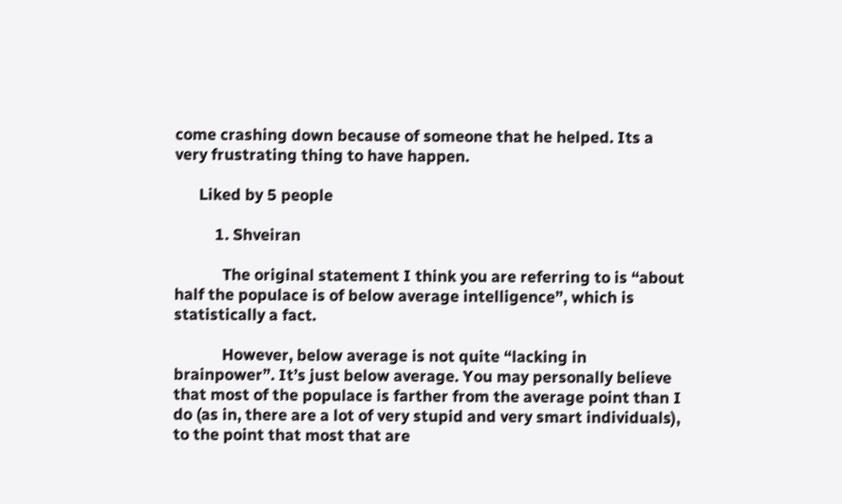come crashing down because of someone that he helped. Its a very frustrating thing to have happen.

      Liked by 5 people

          1. Shveiran

            The original statement I think you are referring to is “about half the populace is of below average intelligence”, which is statistically a fact.

            However, below average is not quite “lacking in brainpower”. It’s just below average. You may personally believe that most of the populace is farther from the average point than I do (as in, there are a lot of very stupid and very smart individuals), to the point that most that are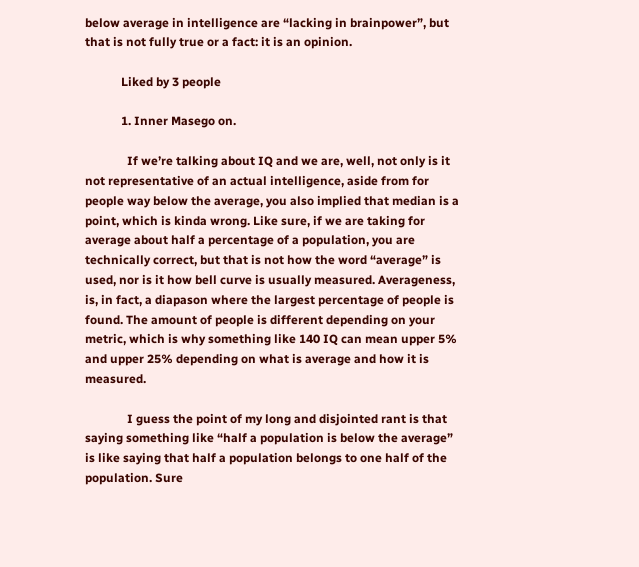below average in intelligence are “lacking in brainpower”, but that is not fully true or a fact: it is an opinion.

            Liked by 3 people

            1. Inner Masego on.

              If we’re talking about IQ and we are, well, not only is it not representative of an actual intelligence, aside from for people way below the average, you also implied that median is a point, which is kinda wrong. Like sure, if we are taking for average about half a percentage of a population, you are technically correct, but that is not how the word “average” is used, nor is it how bell curve is usually measured. Averageness, is, in fact, a diapason where the largest percentage of people is found. The amount of people is different depending on your metric, which is why something like 140 IQ can mean upper 5% and upper 25% depending on what is average and how it is measured.

              I guess the point of my long and disjointed rant is that saying something like “half a population is below the average” is like saying that half a population belongs to one half of the population. Sure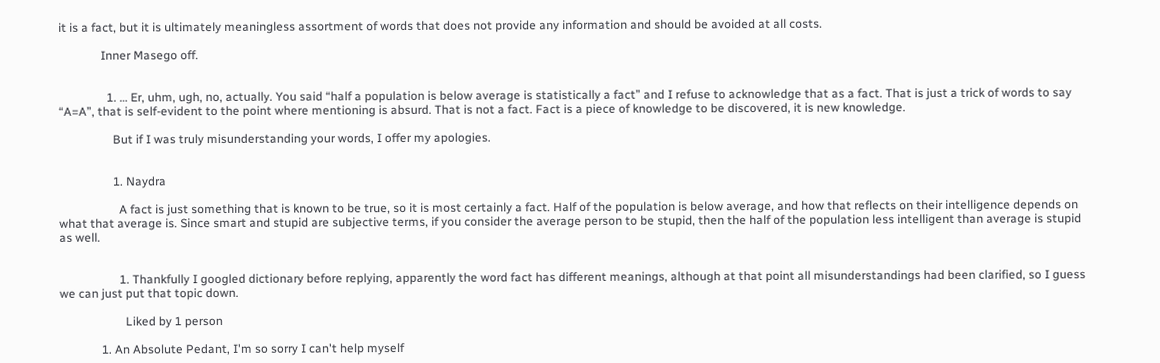it is a fact, but it is ultimately meaningless assortment of words that does not provide any information and should be avoided at all costs.

              Inner Masego off.


                1. … Er, uhm, ugh, no, actually. You said “half a population is below average is statistically a fact” and I refuse to acknowledge that as a fact. That is just a trick of words to say “A=A”, that is self-evident to the point where mentioning is absurd. That is not a fact. Fact is a piece of knowledge to be discovered, it is new knowledge.

                  But if I was truly misunderstanding your words, I offer my apologies.


                  1. Naydra

                    A fact is just something that is known to be true, so it is most certainly a fact. Half of the population is below average, and how that reflects on their intelligence depends on what that average is. Since smart and stupid are subjective terms, if you consider the average person to be stupid, then the half of the population less intelligent than average is stupid as well.


                    1. Thankfully I googled dictionary before replying, apparently the word fact has different meanings, although at that point all misunderstandings had been clarified, so I guess we can just put that topic down.

                      Liked by 1 person

              1. An Absolute Pedant, I'm so sorry I can't help myself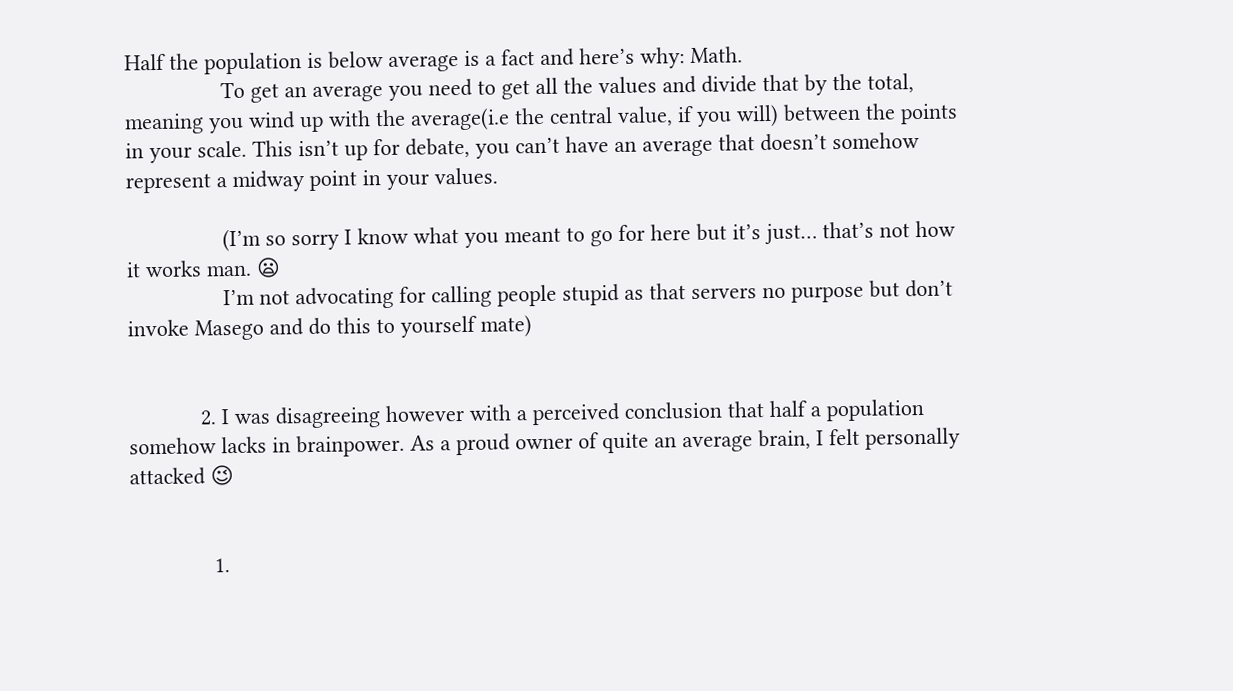Half the population is below average is a fact and here’s why: Math.
                To get an average you need to get all the values and divide that by the total, meaning you wind up with the average(i.e the central value, if you will) between the points in your scale. This isn’t up for debate, you can’t have an average that doesn’t somehow represent a midway point in your values.

                (I’m so sorry I know what you meant to go for here but it’s just… that’s not how it works man. 😦
                I’m not advocating for calling people stupid as that servers no purpose but don’t invoke Masego and do this to yourself mate)


            2. I was disagreeing however with a perceived conclusion that half a population somehow lacks in brainpower. As a proud owner of quite an average brain, I felt personally attacked 😉


              1.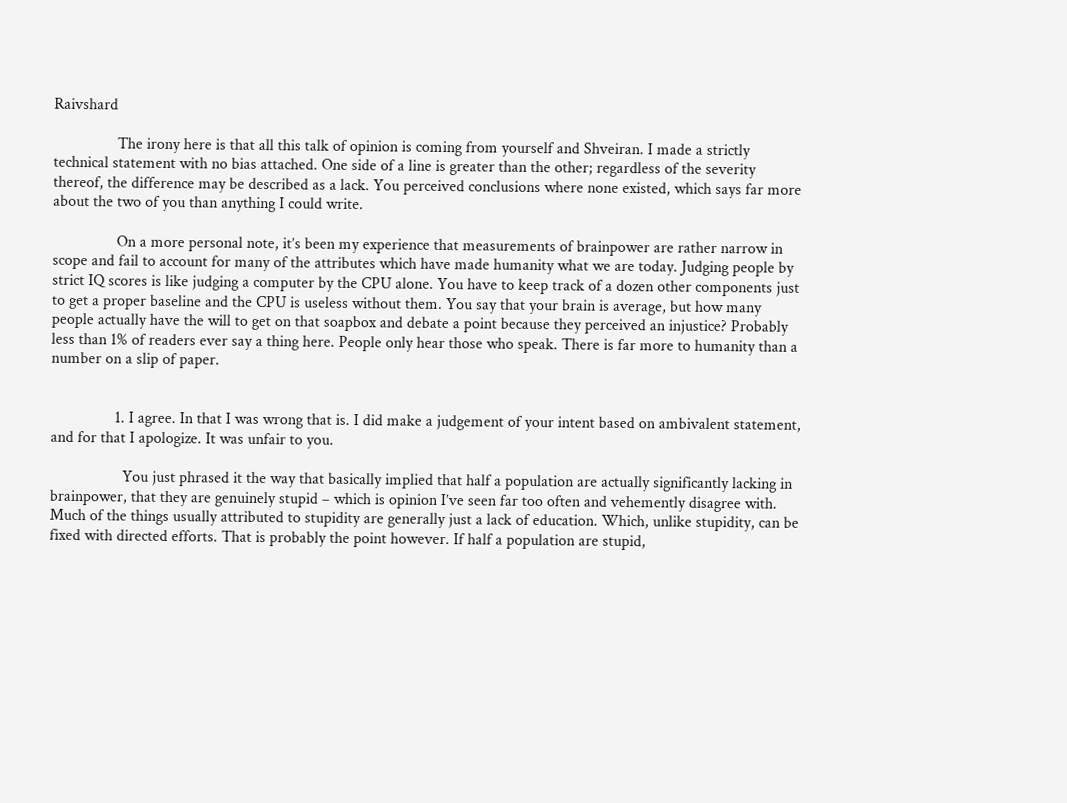Raivshard

                The irony here is that all this talk of opinion is coming from yourself and Shveiran. I made a strictly technical statement with no bias attached. One side of a line is greater than the other; regardless of the severity thereof, the difference may be described as a lack. You perceived conclusions where none existed, which says far more about the two of you than anything I could write.

                On a more personal note, it’s been my experience that measurements of brainpower are rather narrow in scope and fail to account for many of the attributes which have made humanity what we are today. Judging people by strict IQ scores is like judging a computer by the CPU alone. You have to keep track of a dozen other components just to get a proper baseline and the CPU is useless without them. You say that your brain is average, but how many people actually have the will to get on that soapbox and debate a point because they perceived an injustice? Probably less than 1% of readers ever say a thing here. People only hear those who speak. There is far more to humanity than a number on a slip of paper.


                1. I agree. In that I was wrong that is. I did make a judgement of your intent based on ambivalent statement, and for that I apologize. It was unfair to you.

                  You just phrased it the way that basically implied that half a population are actually significantly lacking in brainpower, that they are genuinely stupid – which is opinion I’ve seen far too often and vehemently disagree with. Much of the things usually attributed to stupidity are generally just a lack of education. Which, unlike stupidity, can be fixed with directed efforts. That is probably the point however. If half a population are stupid,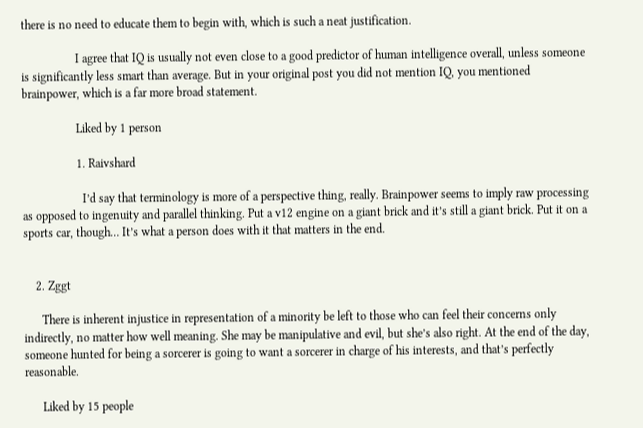there is no need to educate them to begin with, which is such a neat justification.

                  I agree that IQ is usually not even close to a good predictor of human intelligence overall, unless someone is significantly less smart than average. But in your original post you did not mention IQ, you mentioned brainpower, which is a far more broad statement.

                  Liked by 1 person

                  1. Raivshard

                    I’d say that terminology is more of a perspective thing, really. Brainpower seems to imply raw processing as opposed to ingenuity and parallel thinking. Put a v12 engine on a giant brick and it’s still a giant brick. Put it on a sports car, though… It’s what a person does with it that matters in the end.


    2. Zggt

      There is inherent injustice in representation of a minority be left to those who can feel their concerns only indirectly, no matter how well meaning. She may be manipulative and evil, but she’s also right. At the end of the day, someone hunted for being a sorcerer is going to want a sorcerer in charge of his interests, and that’s perfectly reasonable.

      Liked by 15 people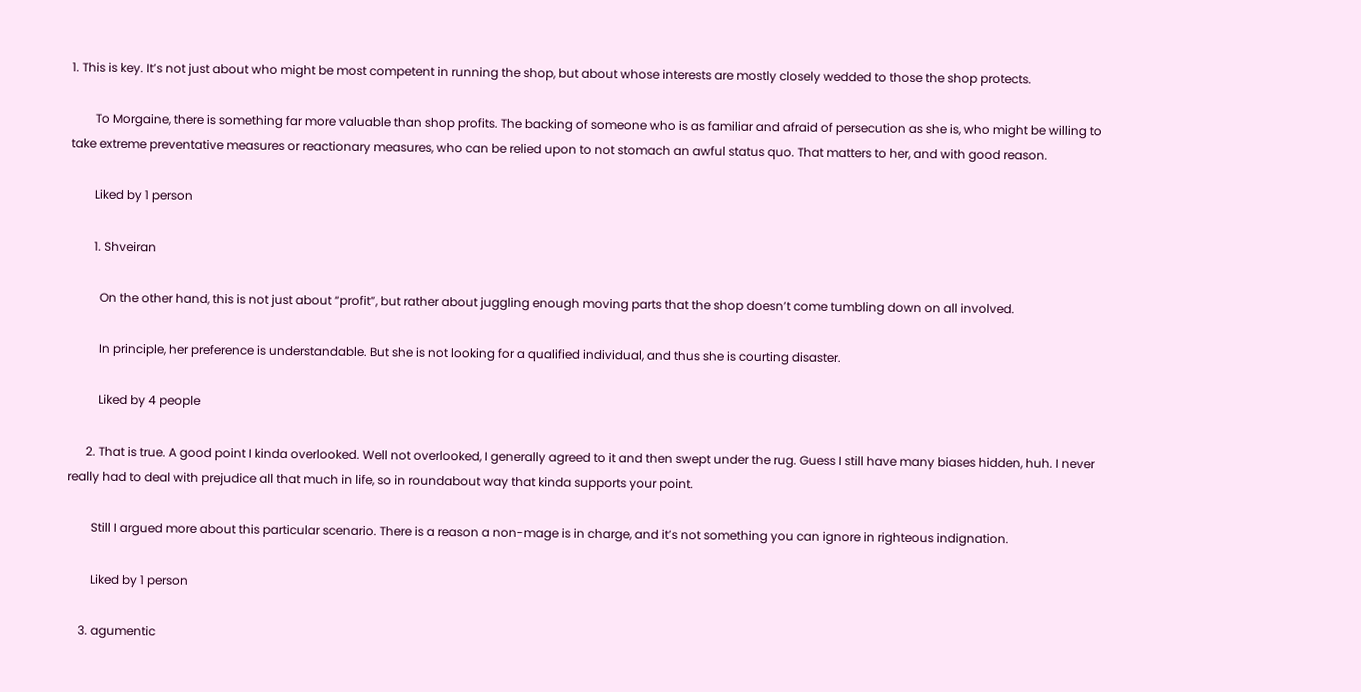1. This is key. It’s not just about who might be most competent in running the shop, but about whose interests are mostly closely wedded to those the shop protects.

        To Morgaine, there is something far more valuable than shop profits. The backing of someone who is as familiar and afraid of persecution as she is, who might be willing to take extreme preventative measures or reactionary measures, who can be relied upon to not stomach an awful status quo. That matters to her, and with good reason.

        Liked by 1 person

        1. Shveiran

          On the other hand, this is not just about “profit”, but rather about juggling enough moving parts that the shop doesn’t come tumbling down on all involved.

          In principle, her preference is understandable. But she is not looking for a qualified individual, and thus she is courting disaster.

          Liked by 4 people

      2. That is true. A good point I kinda overlooked. Well not overlooked, I generally agreed to it and then swept under the rug. Guess I still have many biases hidden, huh. I never really had to deal with prejudice all that much in life, so in roundabout way that kinda supports your point.

        Still I argued more about this particular scenario. There is a reason a non-mage is in charge, and it’s not something you can ignore in righteous indignation.

        Liked by 1 person

    3. agumentic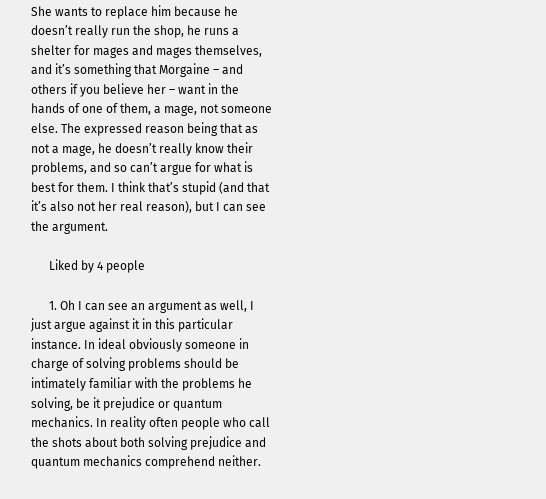She wants to replace him because he doesn’t really run the shop, he runs a shelter for mages and mages themselves, and it’s something that Morgaine – and others if you believe her – want in the hands of one of them, a mage, not someone else. The expressed reason being that as not a mage, he doesn’t really know their problems, and so can’t argue for what is best for them. I think that’s stupid (and that it’s also not her real reason), but I can see the argument.

      Liked by 4 people

      1. Oh I can see an argument as well, I just argue against it in this particular instance. In ideal obviously someone in charge of solving problems should be intimately familiar with the problems he solving, be it prejudice or quantum mechanics. In reality often people who call the shots about both solving prejudice and quantum mechanics comprehend neither.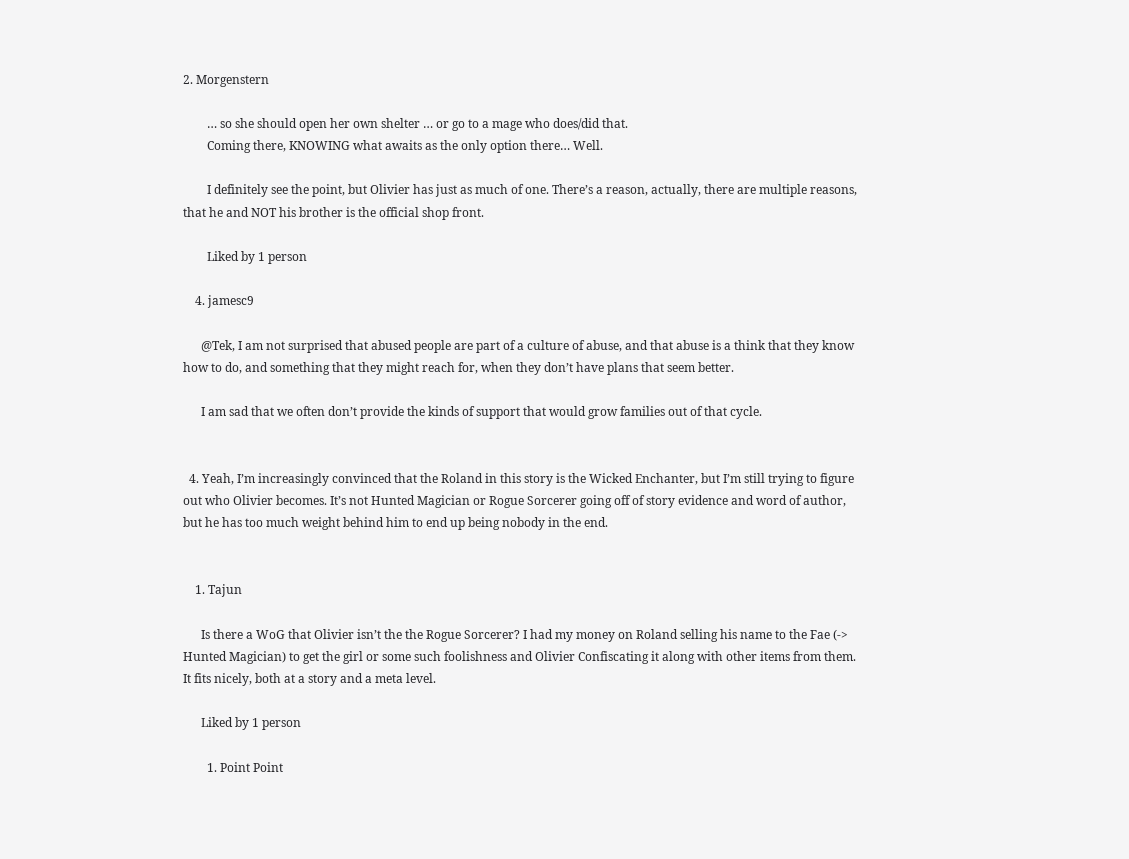2. Morgenstern

        … so she should open her own shelter … or go to a mage who does/did that.
        Coming there, KNOWING what awaits as the only option there… Well.

        I definitely see the point, but Olivier has just as much of one. There’s a reason, actually, there are multiple reasons, that he and NOT his brother is the official shop front.

        Liked by 1 person

    4. jamesc9

      @Tek, I am not surprised that abused people are part of a culture of abuse, and that abuse is a think that they know how to do, and something that they might reach for, when they don’t have plans that seem better.

      I am sad that we often don’t provide the kinds of support that would grow families out of that cycle.


  4. Yeah, I’m increasingly convinced that the Roland in this story is the Wicked Enchanter, but I’m still trying to figure out who Olivier becomes. It’s not Hunted Magician or Rogue Sorcerer going off of story evidence and word of author, but he has too much weight behind him to end up being nobody in the end.


    1. Tajun

      Is there a WoG that Olivier isn’t the the Rogue Sorcerer? I had my money on Roland selling his name to the Fae (-> Hunted Magician) to get the girl or some such foolishness and Olivier Confiscating it along with other items from them. It fits nicely, both at a story and a meta level.

      Liked by 1 person

        1. Point Point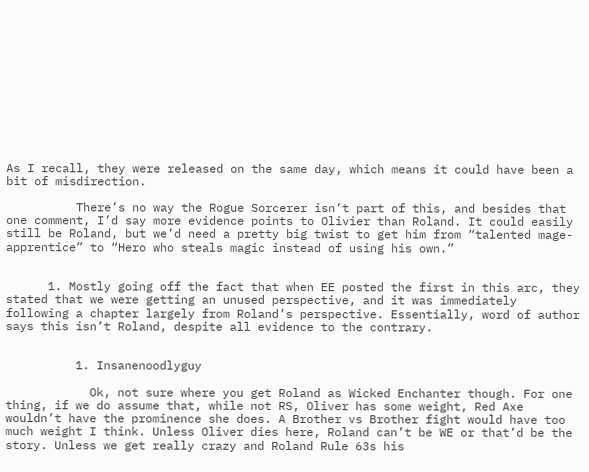As I recall, they were released on the same day, which means it could have been a bit of misdirection.

          There’s no way the Rogue Sorcerer isn’t part of this, and besides that one comment, I’d say more evidence points to Olivier than Roland. It could easily still be Roland, but we’d need a pretty big twist to get him from “talented mage-apprentice” to “Hero who steals magic instead of using his own.”


      1. Mostly going off the fact that when EE posted the first in this arc, they stated that we were getting an unused perspective, and it was immediately following a chapter largely from Roland’s perspective. Essentially, word of author says this isn’t Roland, despite all evidence to the contrary.


          1. Insanenoodlyguy

            Ok, not sure where you get Roland as Wicked Enchanter though. For one thing, if we do assume that, while not RS, Oliver has some weight, Red Axe wouldn’t have the prominence she does. A Brother vs Brother fight would have too much weight I think. Unless Oliver dies here, Roland can’t be WE or that’d be the story. Unless we get really crazy and Roland Rule 63s his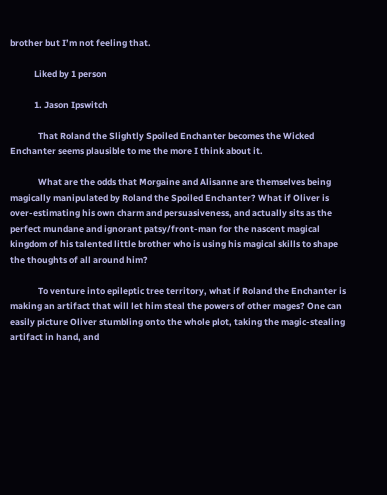brother but I’m not feeling that.

            Liked by 1 person

            1. Jason Ipswitch

              That Roland the Slightly Spoiled Enchanter becomes the Wicked Enchanter seems plausible to me the more I think about it.

              What are the odds that Morgaine and Alisanne are themselves being magically manipulated by Roland the Spoiled Enchanter? What if Oliver is over-estimating his own charm and persuasiveness, and actually sits as the perfect mundane and ignorant patsy/front-man for the nascent magical kingdom of his talented little brother who is using his magical skills to shape the thoughts of all around him?

              To venture into epileptic tree territory, what if Roland the Enchanter is making an artifact that will let him steal the powers of other mages? One can easily picture Oliver stumbling onto the whole plot, taking the magic-stealing artifact in hand, and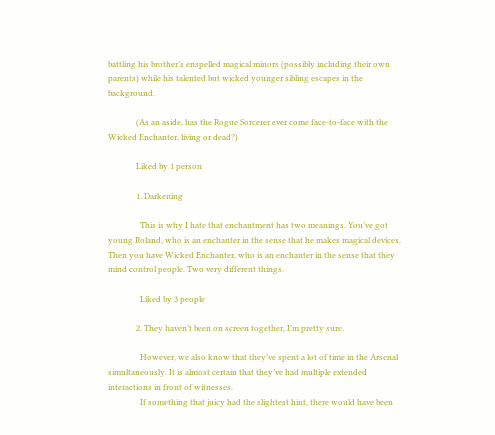battling his brother’s enspelled magical minors (possibly including their own parents) while his talented but wicked younger sibling escapes in the background.

              (As an aside, has the Rogue Sorcerer ever come face-to-face with the Wicked Enchanter, living or dead?)

              Liked by 1 person

              1. Darkening

                This is why I hate that enchantment has two meanings. You’ve got young Roland, who is an enchanter in the sense that he makes magical devices. Then you have Wicked Enchanter, who is an enchanter in the sense that they mind control people. Two very different things.

                Liked by 3 people

              2. They haven’t been on screen together, I’m pretty sure.

                However, we also know that they’ve spent a lot of time in the Arsenal simultaneously. It is almost certain that they’ve had multiple extended interactions in front of witnesses.
                If something that juicy had the slightest hint, there would have been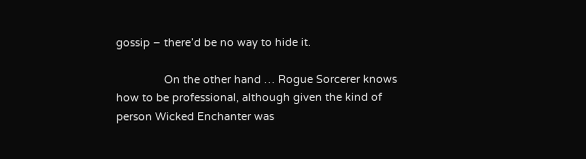gossip – there’d be no way to hide it.

                On the other hand … Rogue Sorcerer knows how to be professional, although given the kind of person Wicked Enchanter was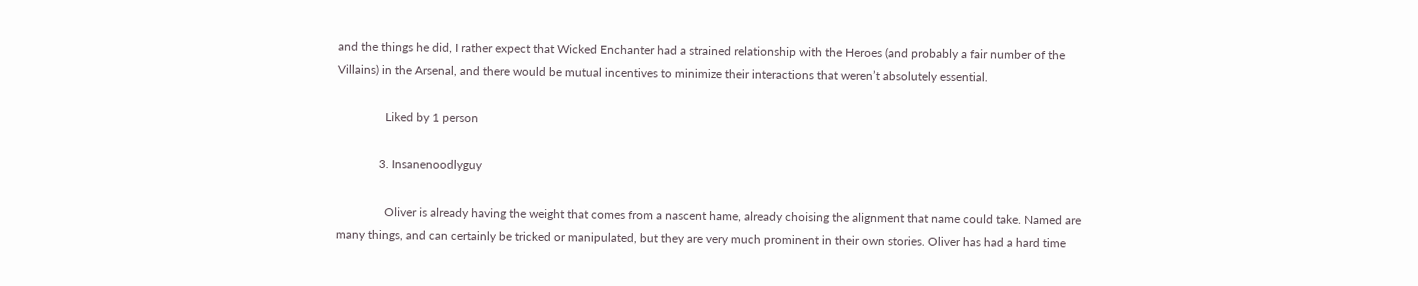and the things he did, I rather expect that Wicked Enchanter had a strained relationship with the Heroes (and probably a fair number of the Villains) in the Arsenal, and there would be mutual incentives to minimize their interactions that weren’t absolutely essential.

                Liked by 1 person

              3. Insanenoodlyguy

                Oliver is already having the weight that comes from a nascent hame, already choising the alignment that name could take. Named are many things, and can certainly be tricked or manipulated, but they are very much prominent in their own stories. Oliver has had a hard time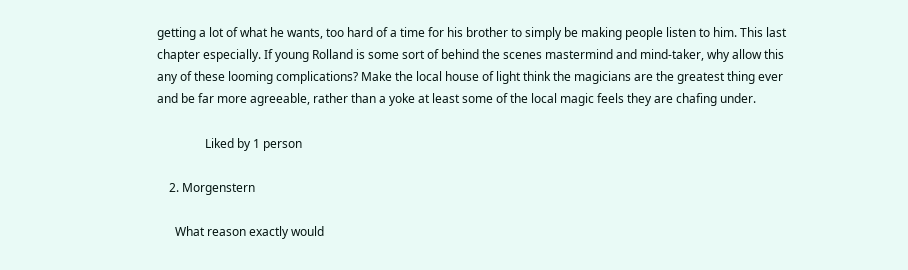getting a lot of what he wants, too hard of a time for his brother to simply be making people listen to him. This last chapter especially. If young Rolland is some sort of behind the scenes mastermind and mind-taker, why allow this any of these looming complications? Make the local house of light think the magicians are the greatest thing ever and be far more agreeable, rather than a yoke at least some of the local magic feels they are chafing under.

                Liked by 1 person

    2. Morgenstern

      What reason exactly would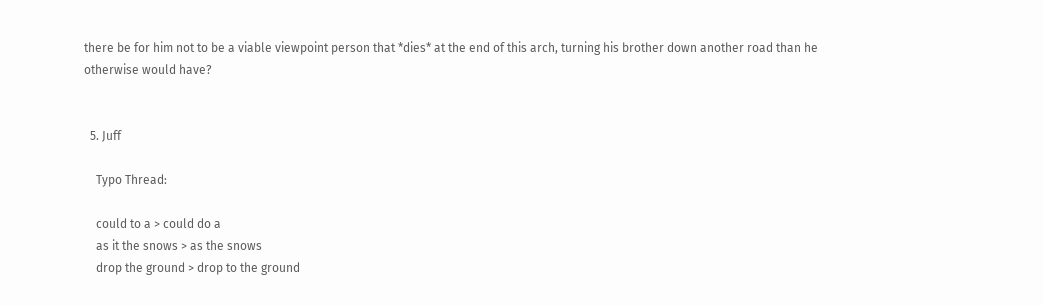there be for him not to be a viable viewpoint person that *dies* at the end of this arch, turning his brother down another road than he otherwise would have?


  5. Juff

    Typo Thread:

    could to a > could do a
    as it the snows > as the snows
    drop the ground > drop to the ground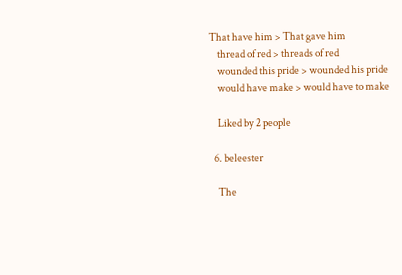That have him > That gave him
    thread of red > threads of red
    wounded this pride > wounded his pride
    would have make > would have to make

    Liked by 2 people

  6. beleester

    The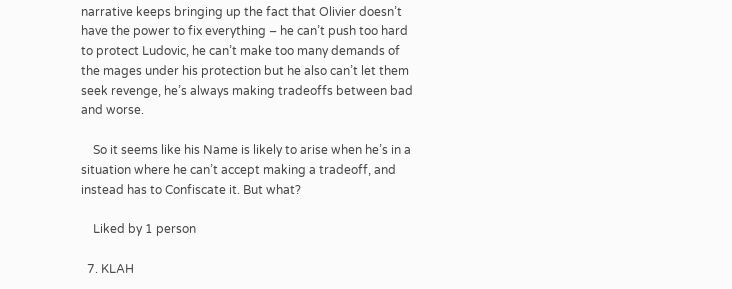narrative keeps bringing up the fact that Olivier doesn’t have the power to fix everything – he can’t push too hard to protect Ludovic, he can’t make too many demands of the mages under his protection but he also can’t let them seek revenge, he’s always making tradeoffs between bad and worse.

    So it seems like his Name is likely to arise when he’s in a situation where he can’t accept making a tradeoff, and instead has to Confiscate it. But what?

    Liked by 1 person

  7. KLAH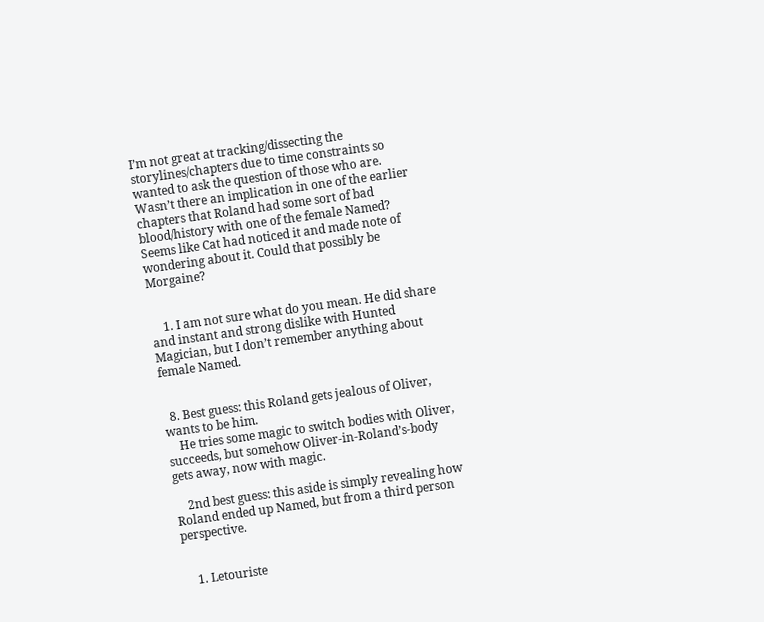I’m not great at tracking/dissecting the storylines/chapters due to time constraints so wanted to ask the question of those who are. Wasn’t there an implication in one of the earlier chapters that Roland had some sort of bad blood/history with one of the female Named? Seems like Cat had noticed it and made note of wondering about it. Could that possibly be Morgaine?


    1. I am not sure what do you mean. He did share and instant and strong dislike with Hunted Magician, but I don’t remember anything about female Named.


  8. Best guess: this Roland gets jealous of Oliver, wants to be him.
    He tries some magic to switch bodies with Oliver, succeeds, but somehow Oliver-in-Roland’s-body gets away, now with magic.

    2nd best guess: this aside is simply revealing how Roland ended up Named, but from a third person perspective.


    1. Letouriste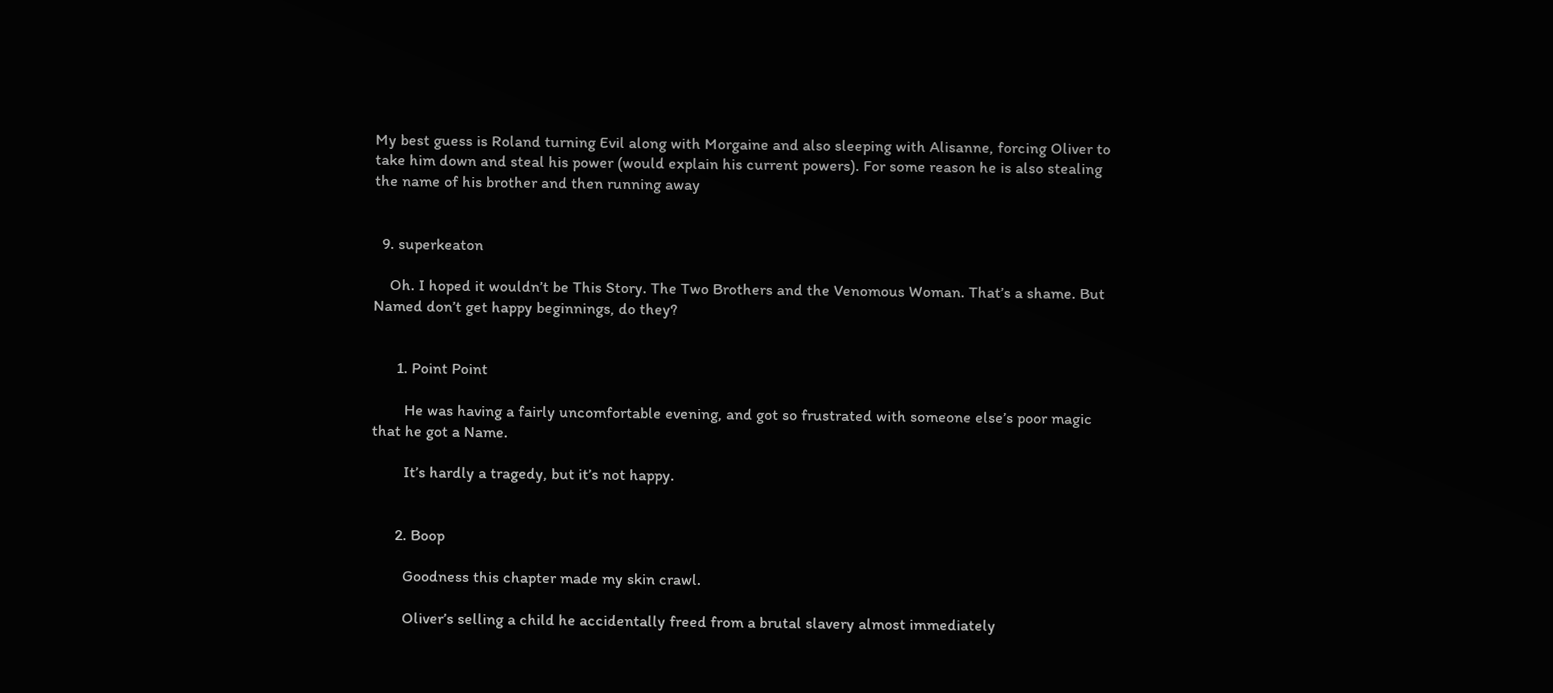My best guess is Roland turning Evil along with Morgaine and also sleeping with Alisanne, forcing Oliver to take him down and steal his power (would explain his current powers). For some reason he is also stealing the name of his brother and then running away


  9. superkeaton

    Oh. I hoped it wouldn’t be This Story. The Two Brothers and the Venomous Woman. That’s a shame. But Named don’t get happy beginnings, do they?


      1. Point Point

        He was having a fairly uncomfortable evening, and got so frustrated with someone else’s poor magic that he got a Name.

        It’s hardly a tragedy, but it’s not happy.


      2. Boop

        Goodness this chapter made my skin crawl.

        Oliver’s selling a child he accidentally freed from a brutal slavery almost immediately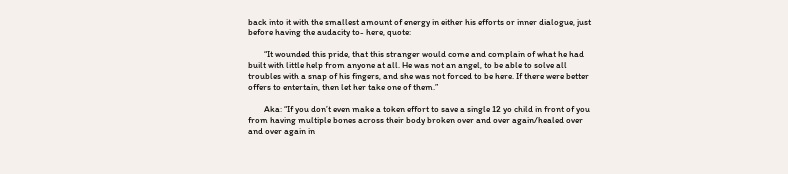back into it with the smallest amount of energy in either his efforts or inner dialogue, just before having the audacity to- here, quote:

        “It wounded this pride, that this stranger would come and complain of what he had built with little help from anyone at all. He was not an angel, to be able to solve all troubles with a snap of his fingers, and she was not forced to be here. If there were better offers to entertain, then let her take one of them.”

        Aka: “If you don’t even make a token effort to save a single 12 yo child in front of you from having multiple bones across their body broken over and over again/healed over and over again in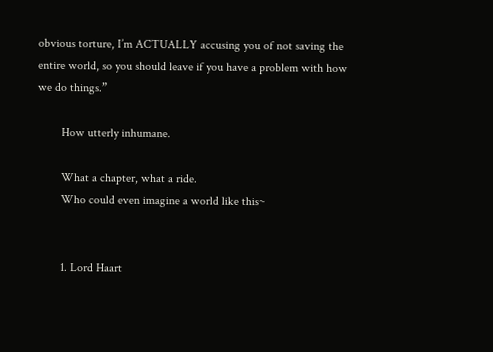obvious torture, I’m ACTUALLY accusing you of not saving the entire world, so you should leave if you have a problem with how we do things.”

        How utterly inhumane.

        What a chapter, what a ride.
        Who could even imagine a world like this~


        1. Lord Haart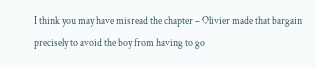I think you may have misread the chapter – Olivier made that bargain precisely to avoid the boy from having to go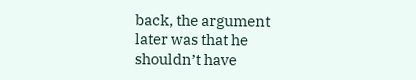back, the argument later was that he shouldn’t have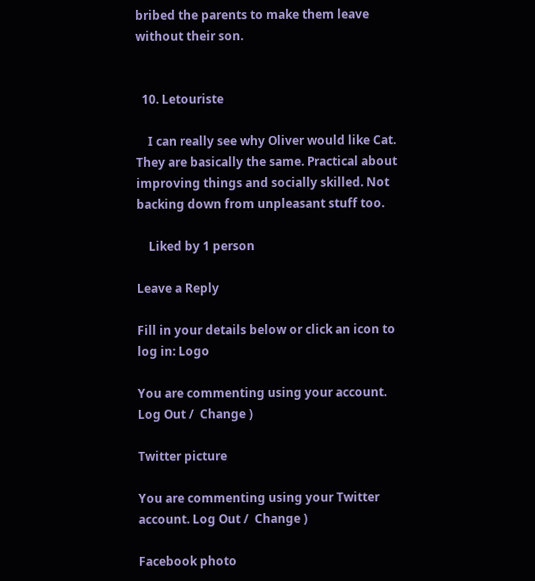bribed the parents to make them leave without their son.


  10. Letouriste

    I can really see why Oliver would like Cat. They are basically the same. Practical about improving things and socially skilled. Not backing down from unpleasant stuff too.

    Liked by 1 person

Leave a Reply

Fill in your details below or click an icon to log in: Logo

You are commenting using your account. Log Out /  Change )

Twitter picture

You are commenting using your Twitter account. Log Out /  Change )

Facebook photo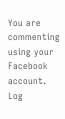You are commenting using your Facebook account. Log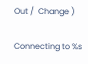Out /  Change )

Connecting to %s